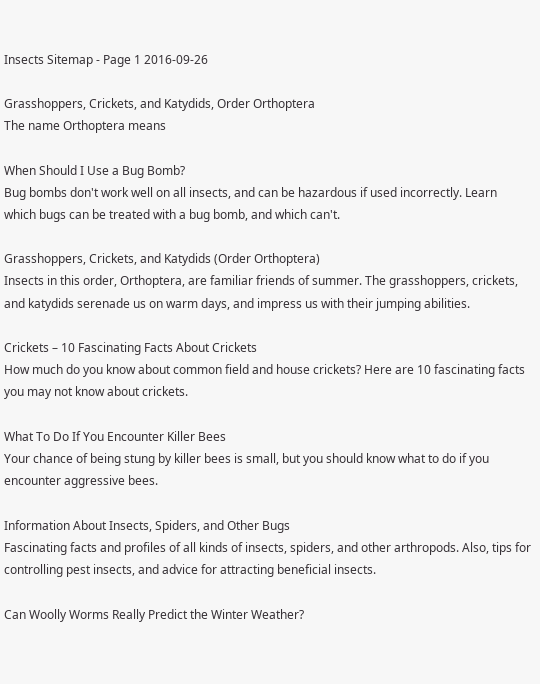Insects Sitemap - Page 1 2016-09-26

Grasshoppers, Crickets, and Katydids, Order Orthoptera
The name Orthoptera means

When Should I Use a Bug Bomb?
Bug bombs don't work well on all insects, and can be hazardous if used incorrectly. Learn which bugs can be treated with a bug bomb, and which can't.

Grasshoppers, Crickets, and Katydids (Order Orthoptera)
Insects in this order, Orthoptera, are familiar friends of summer. The grasshoppers, crickets, and katydids serenade us on warm days, and impress us with their jumping abilities.

Crickets – 10 Fascinating Facts About Crickets
How much do you know about common field and house crickets? Here are 10 fascinating facts you may not know about crickets.

What To Do If You Encounter Killer Bees
Your chance of being stung by killer bees is small, but you should know what to do if you encounter aggressive bees.

Information About Insects, Spiders, and Other Bugs
Fascinating facts and profiles of all kinds of insects, spiders, and other arthropods. Also, tips for controlling pest insects, and advice for attracting beneficial insects.

Can Woolly Worms Really Predict the Winter Weather?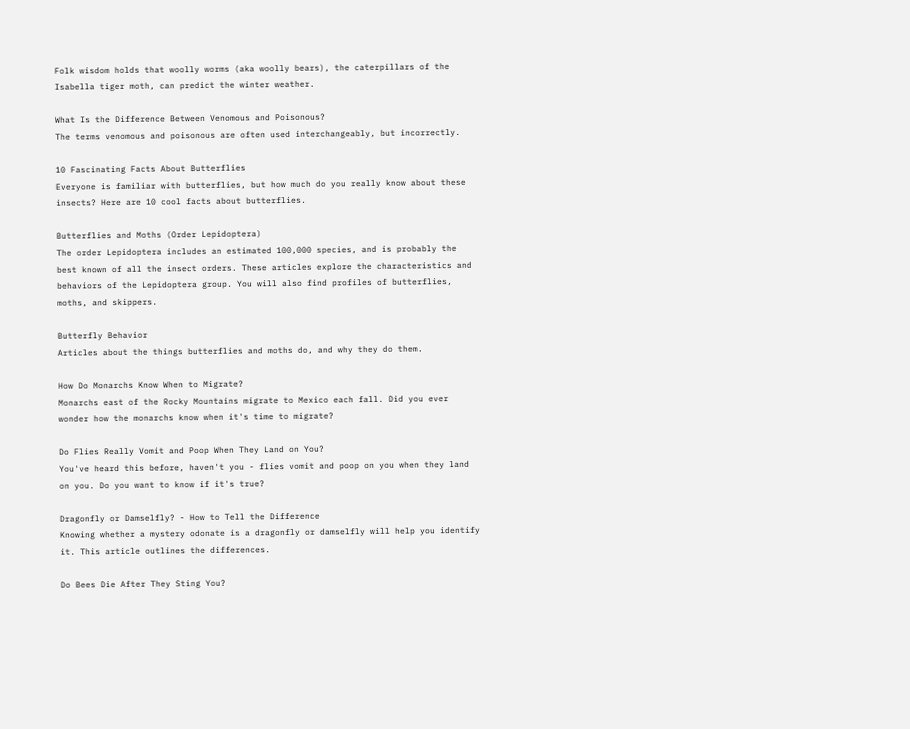Folk wisdom holds that woolly worms (aka woolly bears), the caterpillars of the Isabella tiger moth, can predict the winter weather.

What Is the Difference Between Venomous and Poisonous?
The terms venomous and poisonous are often used interchangeably, but incorrectly.

10 Fascinating Facts About Butterflies
Everyone is familiar with butterflies, but how much do you really know about these insects? Here are 10 cool facts about butterflies.

Butterflies and Moths (Order Lepidoptera)
The order Lepidoptera includes an estimated 100,000 species, and is probably the best known of all the insect orders. These articles explore the characteristics and behaviors of the Lepidoptera group. You will also find profiles of butterflies, moths, and skippers.

Butterfly Behavior
Articles about the things butterflies and moths do, and why they do them.

How Do Monarchs Know When to Migrate?
Monarchs east of the Rocky Mountains migrate to Mexico each fall. Did you ever wonder how the monarchs know when it's time to migrate?

Do Flies Really Vomit and Poop When They Land on You?
You've heard this before, haven't you - flies vomit and poop on you when they land on you. Do you want to know if it's true?

Dragonfly or Damselfly? - How to Tell the Difference
Knowing whether a mystery odonate is a dragonfly or damselfly will help you identify it. This article outlines the differences.

Do Bees Die After They Sting You?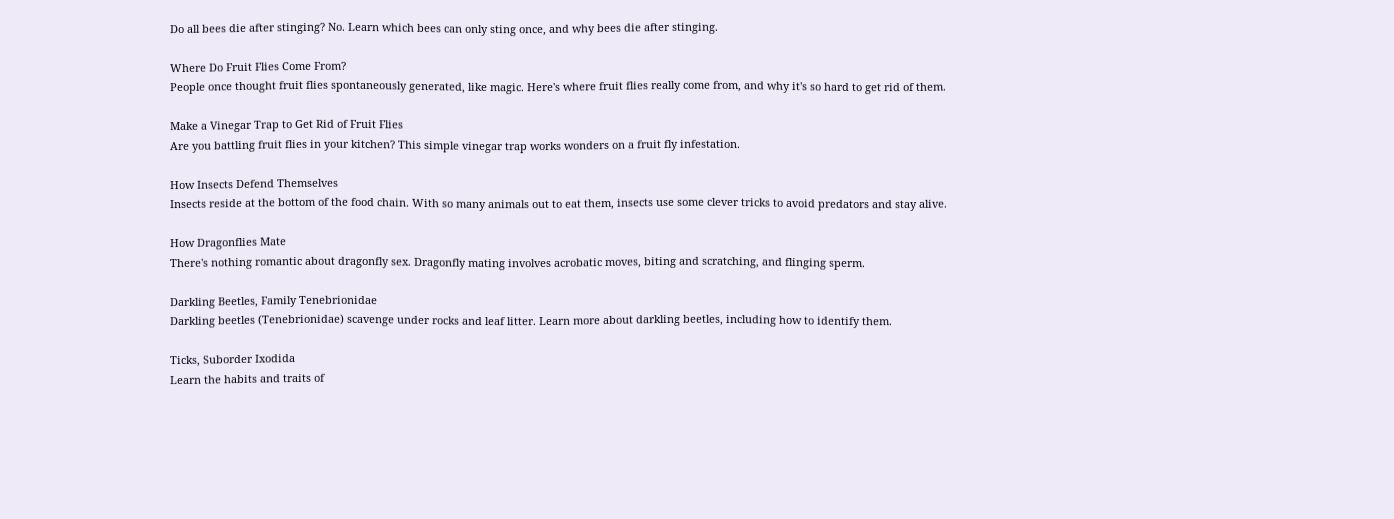Do all bees die after stinging? No. Learn which bees can only sting once, and why bees die after stinging.

Where Do Fruit Flies Come From?
People once thought fruit flies spontaneously generated, like magic. Here's where fruit flies really come from, and why it's so hard to get rid of them.

Make a Vinegar Trap to Get Rid of Fruit Flies
Are you battling fruit flies in your kitchen? This simple vinegar trap works wonders on a fruit fly infestation.

How Insects Defend Themselves
Insects reside at the bottom of the food chain. With so many animals out to eat them, insects use some clever tricks to avoid predators and stay alive.

How Dragonflies Mate
There's nothing romantic about dragonfly sex. Dragonfly mating involves acrobatic moves, biting and scratching, and flinging sperm.

Darkling Beetles, Family Tenebrionidae
Darkling beetles (Tenebrionidae) scavenge under rocks and leaf litter. Learn more about darkling beetles, including how to identify them.

Ticks, Suborder Ixodida
Learn the habits and traits of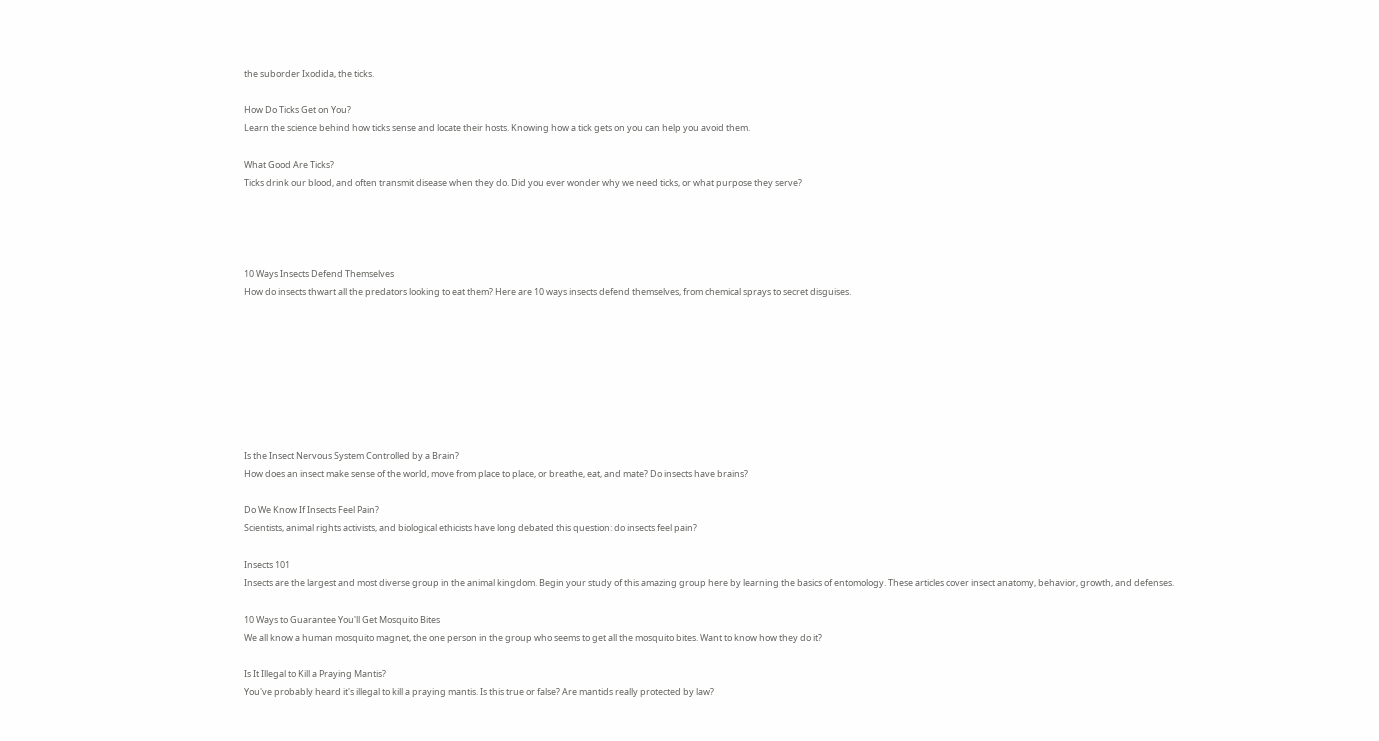the suborder Ixodida, the ticks.

How Do Ticks Get on You?
Learn the science behind how ticks sense and locate their hosts. Knowing how a tick gets on you can help you avoid them.

What Good Are Ticks?
Ticks drink our blood, and often transmit disease when they do. Did you ever wonder why we need ticks, or what purpose they serve?




10 Ways Insects Defend Themselves
How do insects thwart all the predators looking to eat them? Here are 10 ways insects defend themselves, from chemical sprays to secret disguises.








Is the Insect Nervous System Controlled by a Brain?
How does an insect make sense of the world, move from place to place, or breathe, eat, and mate? Do insects have brains?

Do We Know If Insects Feel Pain?
Scientists, animal rights activists, and biological ethicists have long debated this question: do insects feel pain?

Insects 101
Insects are the largest and most diverse group in the animal kingdom. Begin your study of this amazing group here by learning the basics of entomology. These articles cover insect anatomy, behavior, growth, and defenses.

10 Ways to Guarantee You'll Get Mosquito Bites
We all know a human mosquito magnet, the one person in the group who seems to get all the mosquito bites. Want to know how they do it?

Is It Illegal to Kill a Praying Mantis?
You've probably heard it's illegal to kill a praying mantis. Is this true or false? Are mantids really protected by law?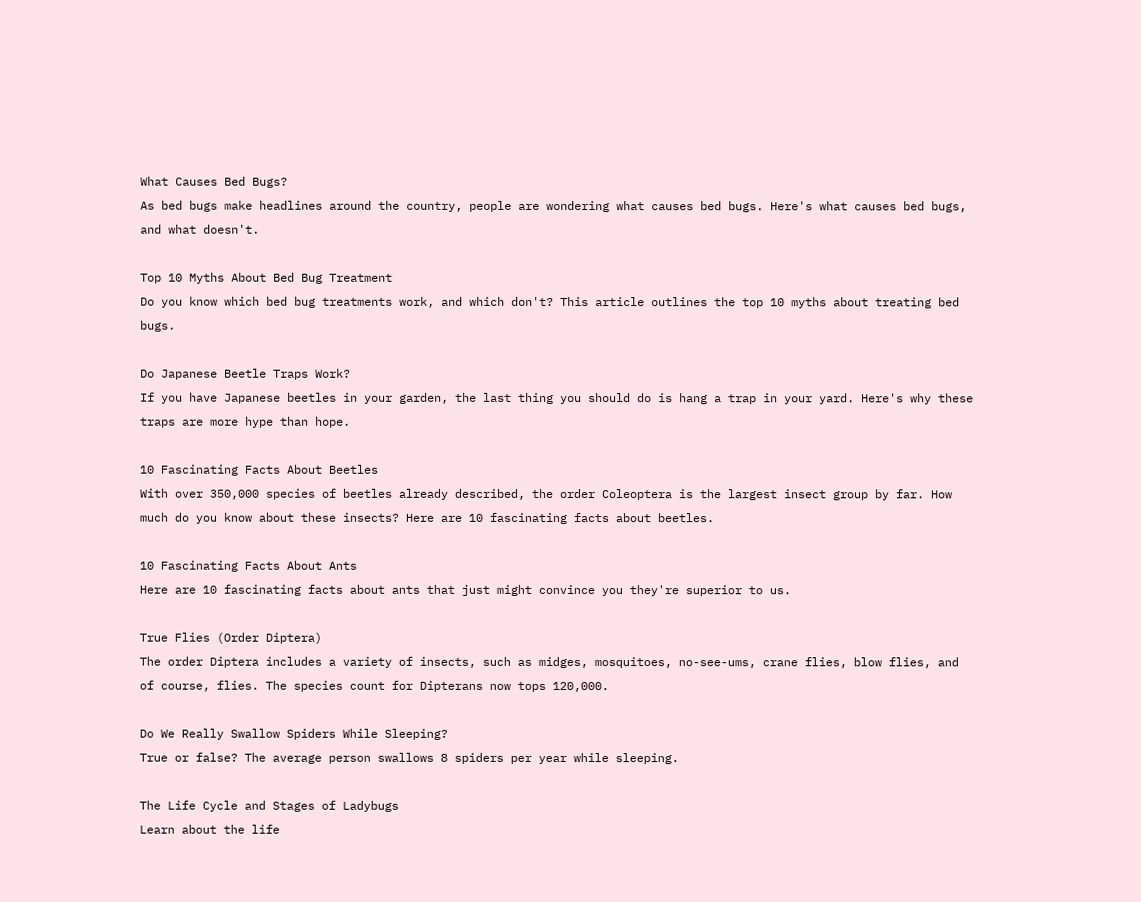What Causes Bed Bugs?
As bed bugs make headlines around the country, people are wondering what causes bed bugs. Here's what causes bed bugs, and what doesn't.

Top 10 Myths About Bed Bug Treatment
Do you know which bed bug treatments work, and which don't? This article outlines the top 10 myths about treating bed bugs.

Do Japanese Beetle Traps Work?
If you have Japanese beetles in your garden, the last thing you should do is hang a trap in your yard. Here's why these traps are more hype than hope.

10 Fascinating Facts About Beetles
With over 350,000 species of beetles already described, the order Coleoptera is the largest insect group by far. How much do you know about these insects? Here are 10 fascinating facts about beetles.

10 Fascinating Facts About Ants
Here are 10 fascinating facts about ants that just might convince you they're superior to us.

True Flies (Order Diptera)
The order Diptera includes a variety of insects, such as midges, mosquitoes, no-see-ums, crane flies, blow flies, and of course, flies. The species count for Dipterans now tops 120,000.

Do We Really Swallow Spiders While Sleeping?
True or false? The average person swallows 8 spiders per year while sleeping.

The Life Cycle and Stages of Ladybugs
Learn about the life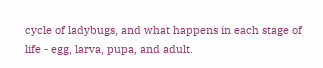cycle of ladybugs, and what happens in each stage of life - egg, larva, pupa, and adult.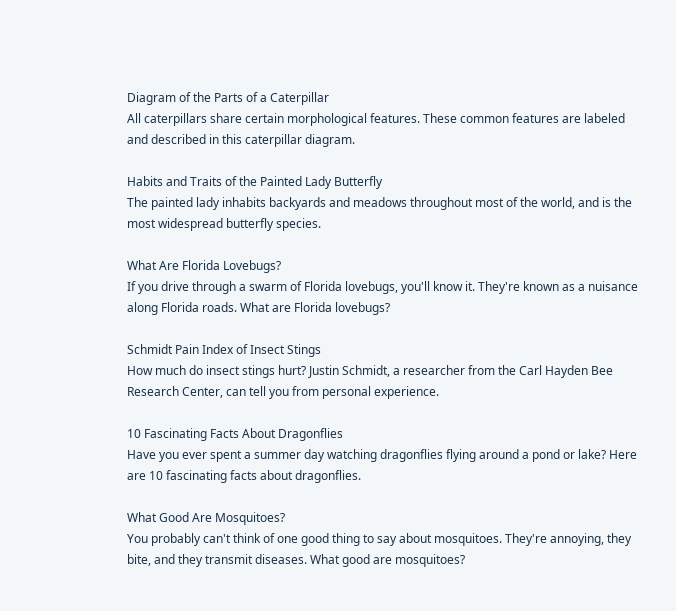Diagram of the Parts of a Caterpillar
All caterpillars share certain morphological features. These common features are labeled and described in this caterpillar diagram.

Habits and Traits of the Painted Lady Butterfly
The painted lady inhabits backyards and meadows throughout most of the world, and is the most widespread butterfly species.

What Are Florida Lovebugs?
If you drive through a swarm of Florida lovebugs, you'll know it. They're known as a nuisance along Florida roads. What are Florida lovebugs?

Schmidt Pain Index of Insect Stings
How much do insect stings hurt? Justin Schmidt, a researcher from the Carl Hayden Bee Research Center, can tell you from personal experience.

10 Fascinating Facts About Dragonflies
Have you ever spent a summer day watching dragonflies flying around a pond or lake? Here are 10 fascinating facts about dragonflies.

What Good Are Mosquitoes?
You probably can't think of one good thing to say about mosquitoes. They're annoying, they bite, and they transmit diseases. What good are mosquitoes?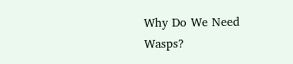Why Do We Need Wasps?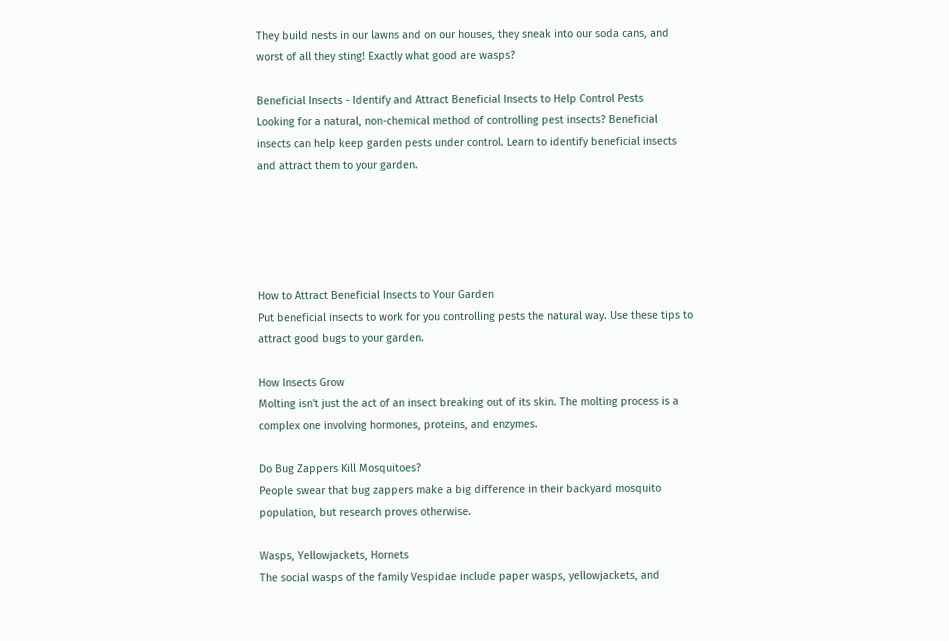They build nests in our lawns and on our houses, they sneak into our soda cans, and worst of all they sting! Exactly what good are wasps?

Beneficial Insects - Identify and Attract Beneficial Insects to Help Control Pests
Looking for a natural, non-chemical method of controlling pest insects? Beneficial insects can help keep garden pests under control. Learn to identify beneficial insects and attract them to your garden.





How to Attract Beneficial Insects to Your Garden
Put beneficial insects to work for you controlling pests the natural way. Use these tips to attract good bugs to your garden.

How Insects Grow
Molting isn't just the act of an insect breaking out of its skin. The molting process is a complex one involving hormones, proteins, and enzymes.

Do Bug Zappers Kill Mosquitoes?
People swear that bug zappers make a big difference in their backyard mosquito population, but research proves otherwise.

Wasps, Yellowjackets, Hornets
The social wasps of the family Vespidae include paper wasps, yellowjackets, and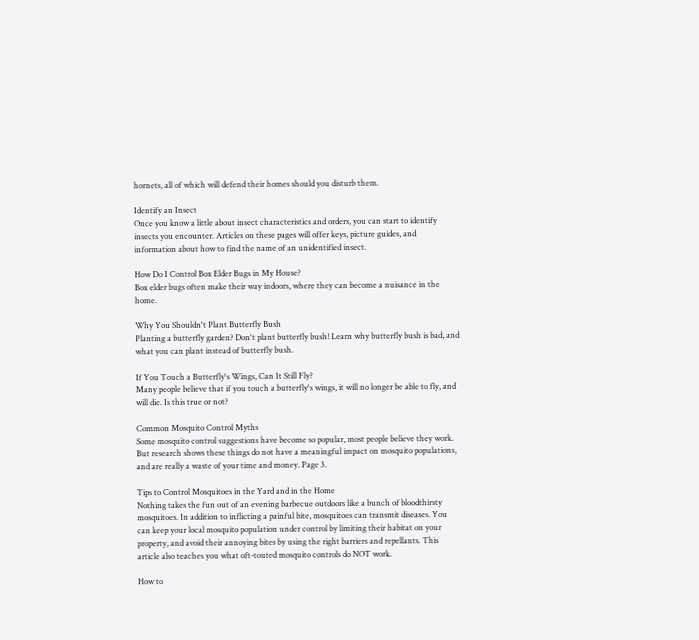hornets, all of which will defend their homes should you disturb them.

Identify an Insect
Once you know a little about insect characteristics and orders, you can start to identify insects you encounter. Articles on these pages will offer keys, picture guides, and information about how to find the name of an unidentified insect.

How Do I Control Box Elder Bugs in My House?
Box elder bugs often make their way indoors, where they can become a nuisance in the home.

Why You Shouldn't Plant Butterfly Bush
Planting a butterfly garden? Don't plant butterfly bush! Learn why butterfly bush is bad, and what you can plant instead of butterfly bush.

If You Touch a Butterfly's Wings, Can It Still Fly?
Many people believe that if you touch a butterfly's wings, it will no longer be able to fly, and will die. Is this true or not?

Common Mosquito Control Myths
Some mosquito control suggestions have become so popular, most people believe they work. But research shows these things do not have a meaningful impact on mosquito populations, and are really a waste of your time and money. Page 3.

Tips to Control Mosquitoes in the Yard and in the Home
Nothing takes the fun out of an evening barbecue outdoors like a bunch of bloodthirsty mosquitoes. In addition to inflicting a painful bite, mosquitoes can transmit diseases. You can keep your local mosquito population under control by limiting their habitat on your property, and avoid their annoying bites by using the right barriers and repellants. This article also teaches you what oft-touted mosquito controls do NOT work.

How to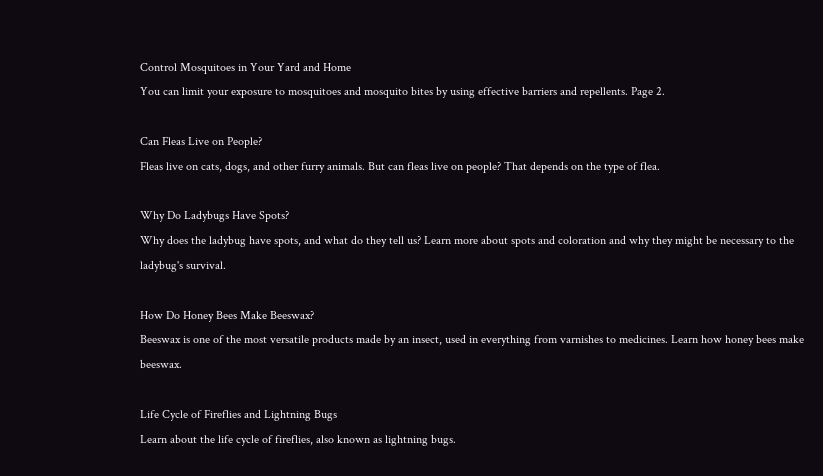Control Mosquitoes in Your Yard and Home
You can limit your exposure to mosquitoes and mosquito bites by using effective barriers and repellents. Page 2.

Can Fleas Live on People?
Fleas live on cats, dogs, and other furry animals. But can fleas live on people? That depends on the type of flea.

Why Do Ladybugs Have Spots?
Why does the ladybug have spots, and what do they tell us? Learn more about spots and coloration and why they might be necessary to the ladybug's survival.

How Do Honey Bees Make Beeswax?
Beeswax is one of the most versatile products made by an insect, used in everything from varnishes to medicines. Learn how honey bees make beeswax.

Life Cycle of Fireflies and Lightning Bugs
Learn about the life cycle of fireflies, also known as lightning bugs.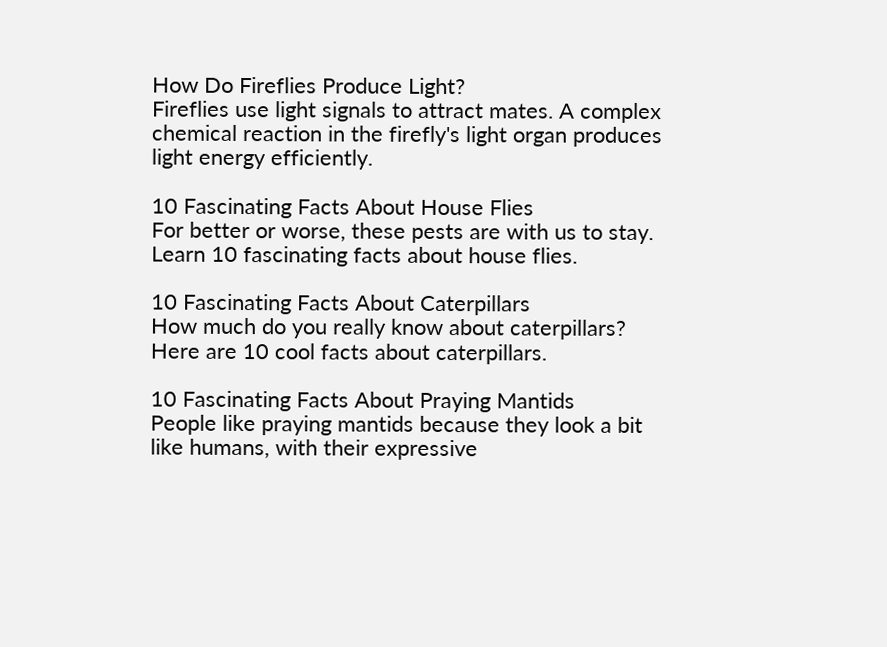How Do Fireflies Produce Light?
Fireflies use light signals to attract mates. A complex chemical reaction in the firefly's light organ produces light energy efficiently.

10 Fascinating Facts About House Flies
For better or worse, these pests are with us to stay. Learn 10 fascinating facts about house flies.

10 Fascinating Facts About Caterpillars
How much do you really know about caterpillars? Here are 10 cool facts about caterpillars.

10 Fascinating Facts About Praying Mantids
People like praying mantids because they look a bit like humans, with their expressive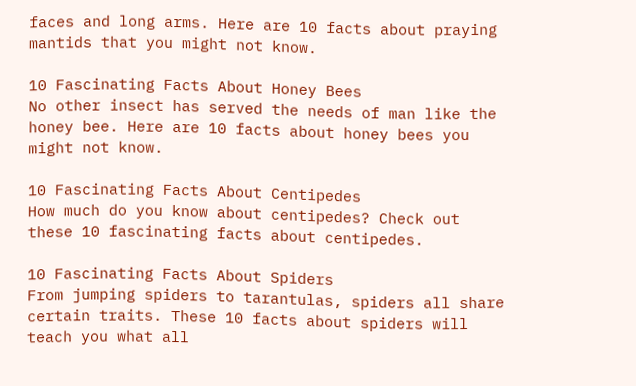faces and long arms. Here are 10 facts about praying mantids that you might not know.

10 Fascinating Facts About Honey Bees
No other insect has served the needs of man like the honey bee. Here are 10 facts about honey bees you might not know.

10 Fascinating Facts About Centipedes
How much do you know about centipedes? Check out these 10 fascinating facts about centipedes.

10 Fascinating Facts About Spiders
From jumping spiders to tarantulas, spiders all share certain traits. These 10 facts about spiders will teach you what all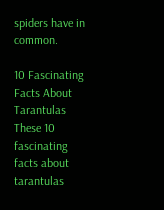spiders have in common.

10 Fascinating Facts About Tarantulas
These 10 fascinating facts about tarantulas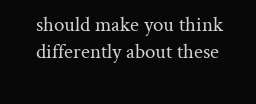should make you think differently about these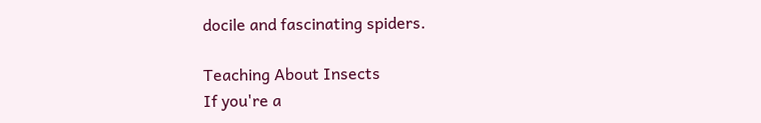docile and fascinating spiders.

Teaching About Insects
If you're a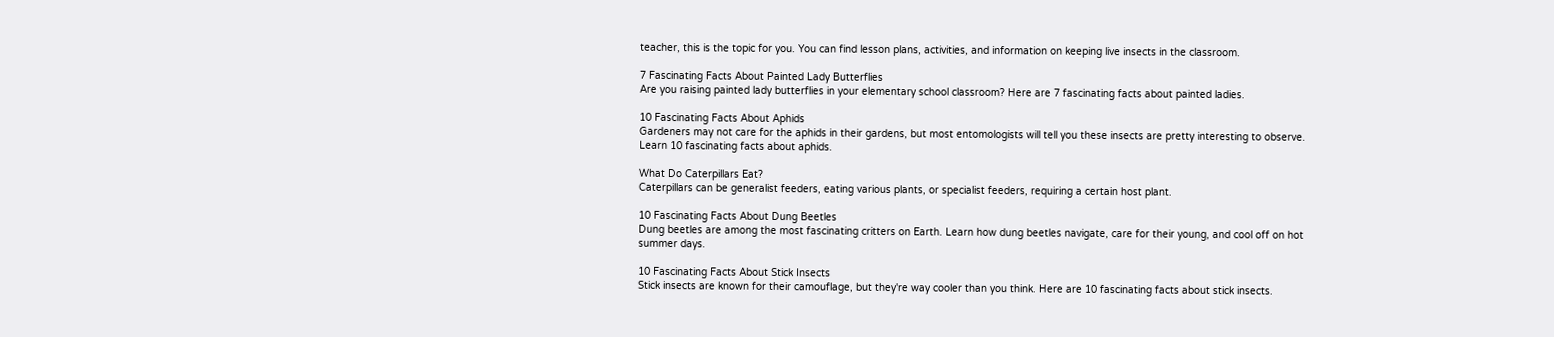teacher, this is the topic for you. You can find lesson plans, activities, and information on keeping live insects in the classroom.

7 Fascinating Facts About Painted Lady Butterflies
Are you raising painted lady butterflies in your elementary school classroom? Here are 7 fascinating facts about painted ladies.

10 Fascinating Facts About Aphids
Gardeners may not care for the aphids in their gardens, but most entomologists will tell you these insects are pretty interesting to observe. Learn 10 fascinating facts about aphids.

What Do Caterpillars Eat?
Caterpillars can be generalist feeders, eating various plants, or specialist feeders, requiring a certain host plant.

10 Fascinating Facts About Dung Beetles
Dung beetles are among the most fascinating critters on Earth. Learn how dung beetles navigate, care for their young, and cool off on hot summer days.

10 Fascinating Facts About Stick Insects
Stick insects are known for their camouflage, but they're way cooler than you think. Here are 10 fascinating facts about stick insects.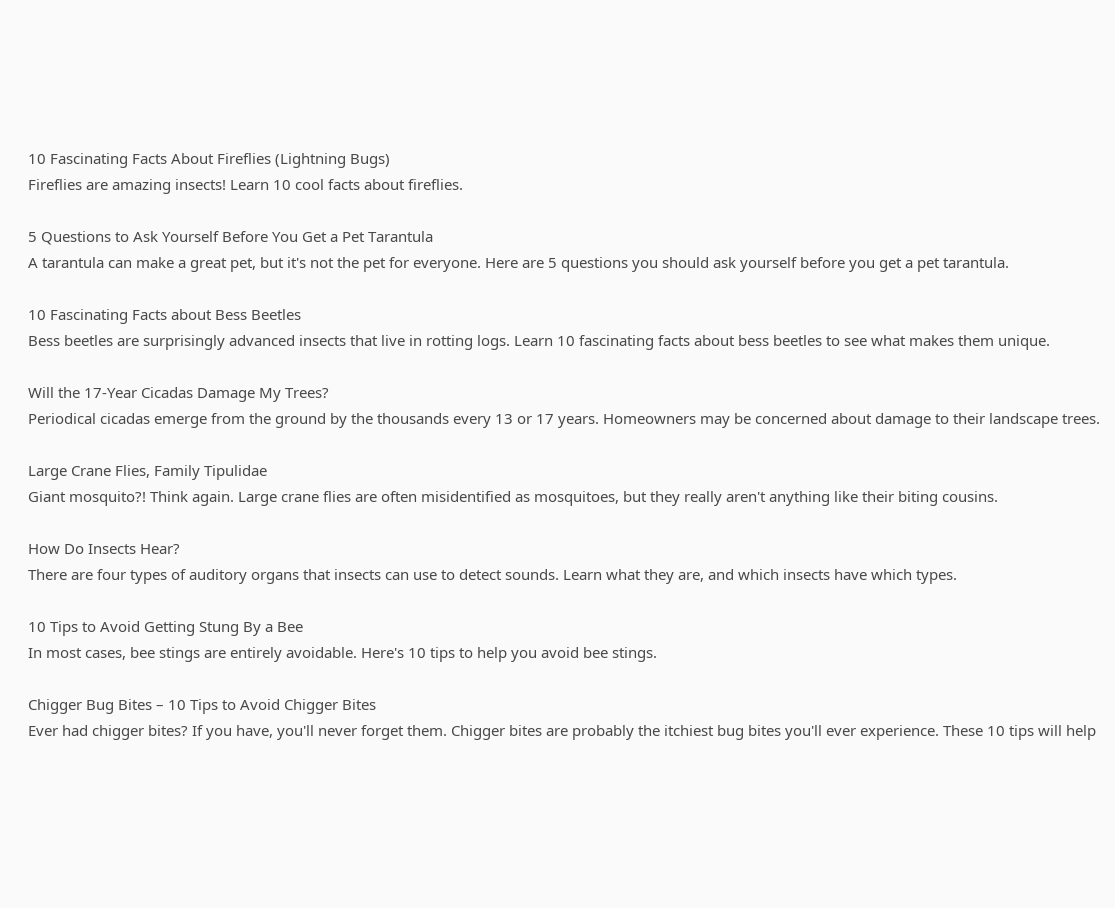10 Fascinating Facts About Fireflies (Lightning Bugs)
Fireflies are amazing insects! Learn 10 cool facts about fireflies.

5 Questions to Ask Yourself Before You Get a Pet Tarantula
A tarantula can make a great pet, but it's not the pet for everyone. Here are 5 questions you should ask yourself before you get a pet tarantula.

10 Fascinating Facts about Bess Beetles
Bess beetles are surprisingly advanced insects that live in rotting logs. Learn 10 fascinating facts about bess beetles to see what makes them unique.

Will the 17-Year Cicadas Damage My Trees?
Periodical cicadas emerge from the ground by the thousands every 13 or 17 years. Homeowners may be concerned about damage to their landscape trees.

Large Crane Flies, Family Tipulidae
Giant mosquito?! Think again. Large crane flies are often misidentified as mosquitoes, but they really aren't anything like their biting cousins.

How Do Insects Hear?
There are four types of auditory organs that insects can use to detect sounds. Learn what they are, and which insects have which types.

10 Tips to Avoid Getting Stung By a Bee
In most cases, bee stings are entirely avoidable. Here's 10 tips to help you avoid bee stings.

Chigger Bug Bites – 10 Tips to Avoid Chigger Bites
Ever had chigger bites? If you have, you'll never forget them. Chigger bites are probably the itchiest bug bites you'll ever experience. These 10 tips will help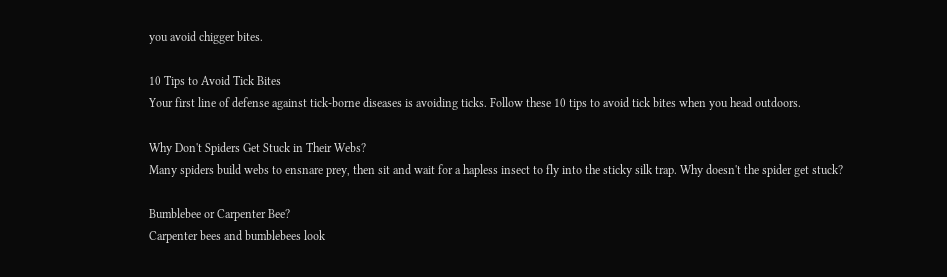you avoid chigger bites.

10 Tips to Avoid Tick Bites
Your first line of defense against tick-borne diseases is avoiding ticks. Follow these 10 tips to avoid tick bites when you head outdoors.

Why Don't Spiders Get Stuck in Their Webs?
Many spiders build webs to ensnare prey, then sit and wait for a hapless insect to fly into the sticky silk trap. Why doesn't the spider get stuck?

Bumblebee or Carpenter Bee?
Carpenter bees and bumblebees look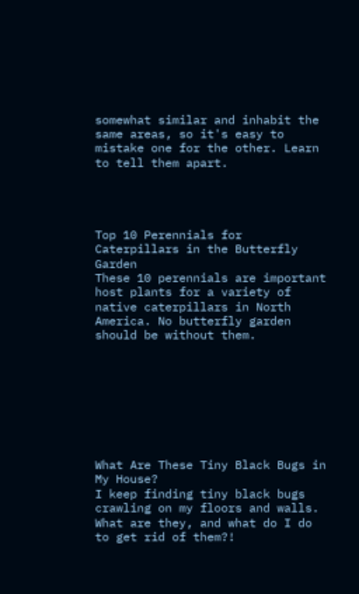somewhat similar and inhabit the same areas, so it's easy to mistake one for the other. Learn to tell them apart.




Top 10 Perennials for Caterpillars in the Butterfly Garden
These 10 perennials are important host plants for a variety of native caterpillars in North America. No butterfly garden should be without them.








What Are These Tiny Black Bugs in My House?
I keep finding tiny black bugs crawling on my floors and walls. What are they, and what do I do to get rid of them?!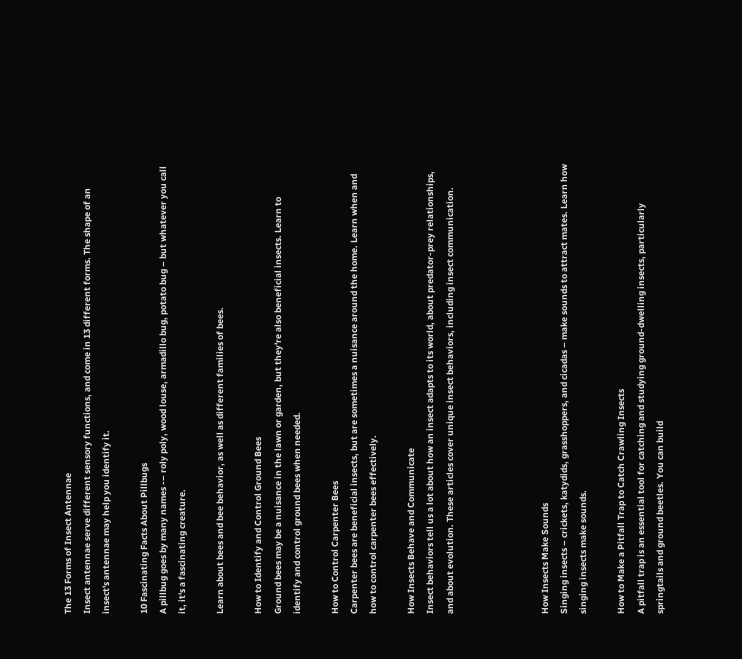The 13 Forms of Insect Antennae
Insect antennae serve different sensory functions, and come in 13 different forms. The shape of an insect's antennae may help you identify it.

10 Fascinating Facts About Pillbugs
A pillbug goes by many names -– roly poly, wood louse, armadillo bug, potato bug – but whatever you call it, it's a fascinating creature.

Learn about bees and bee behavior, as well as different families of bees.

How to Identify and Control Ground Bees
Ground bees may be a nuisance in the lawn or garden, but they're also beneficial insects. Learn to identify and control ground bees when needed.

How to Control Carpenter Bees
Carpenter bees are beneficial insects, but are sometimes a nuisance around the home. Learn when and how to control carpenter bees effectively.

How Insects Behave and Communicate
Insect behaviors tell us a lot about how an insect adapts to its world, about predator-prey relationships, and about evolution. These articles cover unique insect behaviors, including insect communication.




How Insects Make Sounds
Singing insects – crickets, katydids, grasshoppers, and cicadas – make sounds to attract mates. Learn how singing insects make sounds.

How to Make a Pitfall Trap to Catch Crawling Insects
A pitfall trap is an essential tool for catching and studying ground-dwelling insects, particularly springtails and ground beetles. You can build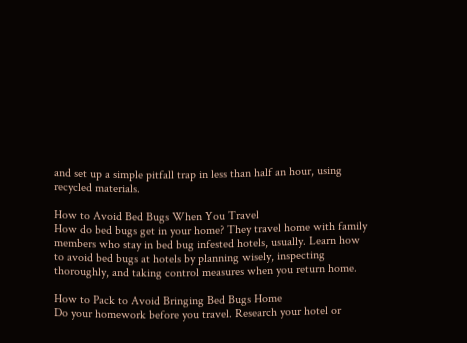and set up a simple pitfall trap in less than half an hour, using recycled materials.

How to Avoid Bed Bugs When You Travel
How do bed bugs get in your home? They travel home with family members who stay in bed bug infested hotels, usually. Learn how to avoid bed bugs at hotels by planning wisely, inspecting thoroughly, and taking control measures when you return home.

How to Pack to Avoid Bringing Bed Bugs Home
Do your homework before you travel. Research your hotel or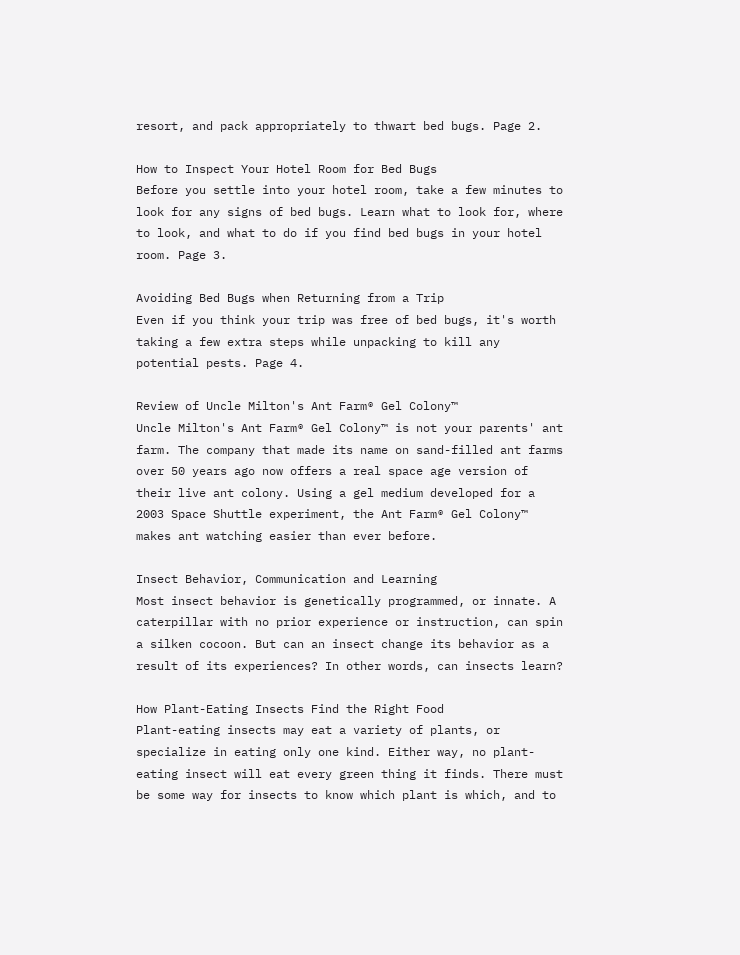resort, and pack appropriately to thwart bed bugs. Page 2.

How to Inspect Your Hotel Room for Bed Bugs
Before you settle into your hotel room, take a few minutes to look for any signs of bed bugs. Learn what to look for, where to look, and what to do if you find bed bugs in your hotel room. Page 3.

Avoiding Bed Bugs when Returning from a Trip
Even if you think your trip was free of bed bugs, it's worth taking a few extra steps while unpacking to kill any potential pests. Page 4.

Review of Uncle Milton's Ant Farm® Gel Colony™
Uncle Milton's Ant Farm® Gel Colony™ is not your parents' ant farm. The company that made its name on sand-filled ant farms over 50 years ago now offers a real space age version of their live ant colony. Using a gel medium developed for a 2003 Space Shuttle experiment, the Ant Farm® Gel Colony™ makes ant watching easier than ever before.

Insect Behavior, Communication and Learning
Most insect behavior is genetically programmed, or innate. A caterpillar with no prior experience or instruction, can spin a silken cocoon. But can an insect change its behavior as a result of its experiences? In other words, can insects learn?

How Plant-Eating Insects Find the Right Food
Plant-eating insects may eat a variety of plants, or specialize in eating only one kind. Either way, no plant-eating insect will eat every green thing it finds. There must be some way for insects to know which plant is which, and to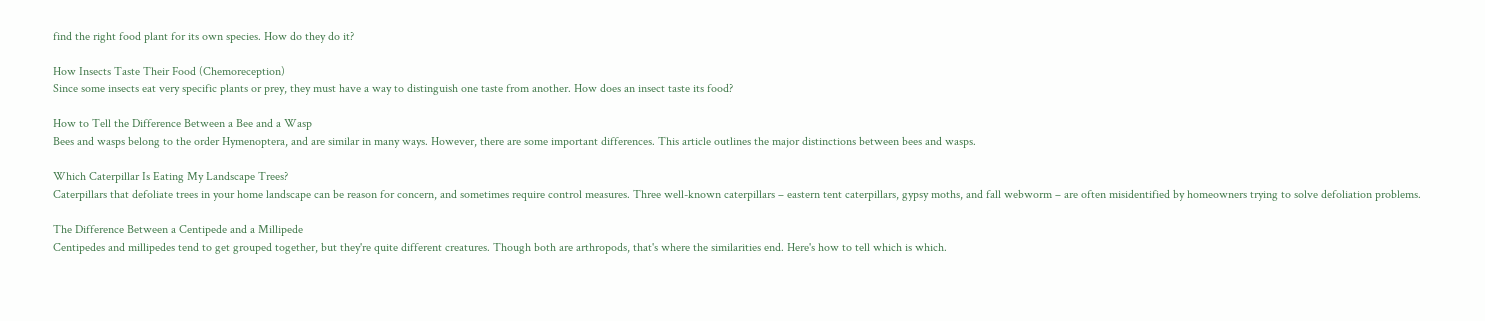find the right food plant for its own species. How do they do it?

How Insects Taste Their Food (Chemoreception)
Since some insects eat very specific plants or prey, they must have a way to distinguish one taste from another. How does an insect taste its food?

How to Tell the Difference Between a Bee and a Wasp
Bees and wasps belong to the order Hymenoptera, and are similar in many ways. However, there are some important differences. This article outlines the major distinctions between bees and wasps.

Which Caterpillar Is Eating My Landscape Trees?
Caterpillars that defoliate trees in your home landscape can be reason for concern, and sometimes require control measures. Three well-known caterpillars – eastern tent caterpillars, gypsy moths, and fall webworm – are often misidentified by homeowners trying to solve defoliation problems.

The Difference Between a Centipede and a Millipede
Centipedes and millipedes tend to get grouped together, but they're quite different creatures. Though both are arthropods, that's where the similarities end. Here's how to tell which is which.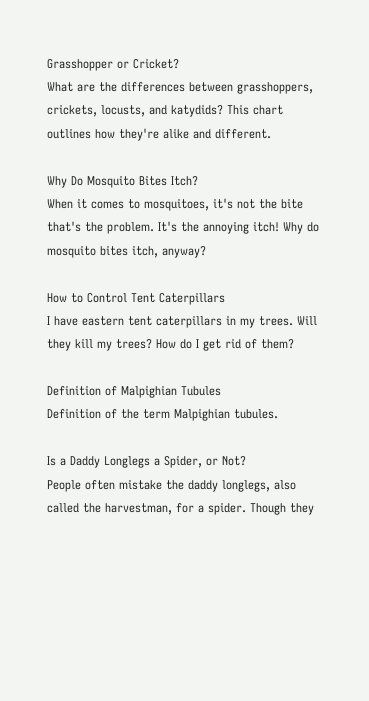Grasshopper or Cricket?
What are the differences between grasshoppers, crickets, locusts, and katydids? This chart outlines how they're alike and different.

Why Do Mosquito Bites Itch?
When it comes to mosquitoes, it's not the bite that's the problem. It's the annoying itch! Why do mosquito bites itch, anyway?

How to Control Tent Caterpillars
I have eastern tent caterpillars in my trees. Will they kill my trees? How do I get rid of them?

Definition of Malpighian Tubules
Definition of the term Malpighian tubules.

Is a Daddy Longlegs a Spider, or Not?
People often mistake the daddy longlegs, also called the harvestman, for a spider. Though they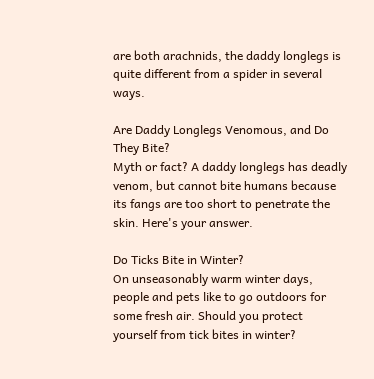are both arachnids, the daddy longlegs is quite different from a spider in several ways.

Are Daddy Longlegs Venomous, and Do They Bite?
Myth or fact? A daddy longlegs has deadly venom, but cannot bite humans because its fangs are too short to penetrate the skin. Here's your answer.

Do Ticks Bite in Winter?
On unseasonably warm winter days, people and pets like to go outdoors for some fresh air. Should you protect yourself from tick bites in winter?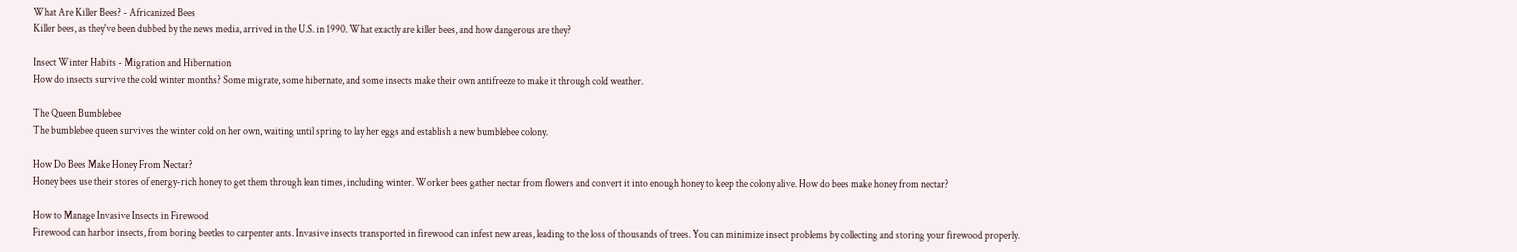What Are Killer Bees? - Africanized Bees
Killer bees, as they've been dubbed by the news media, arrived in the U.S. in 1990. What exactly are killer bees, and how dangerous are they?

Insect Winter Habits - Migration and Hibernation
How do insects survive the cold winter months? Some migrate, some hibernate, and some insects make their own antifreeze to make it through cold weather.

The Queen Bumblebee
The bumblebee queen survives the winter cold on her own, waiting until spring to lay her eggs and establish a new bumblebee colony.

How Do Bees Make Honey From Nectar?
Honey bees use their stores of energy-rich honey to get them through lean times, including winter. Worker bees gather nectar from flowers and convert it into enough honey to keep the colony alive. How do bees make honey from nectar?

How to Manage Invasive Insects in Firewood
Firewood can harbor insects, from boring beetles to carpenter ants. Invasive insects transported in firewood can infest new areas, leading to the loss of thousands of trees. You can minimize insect problems by collecting and storing your firewood properly.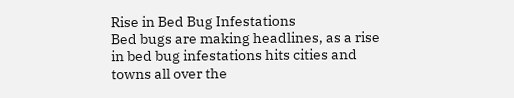Rise in Bed Bug Infestations
Bed bugs are making headlines, as a rise in bed bug infestations hits cities and towns all over the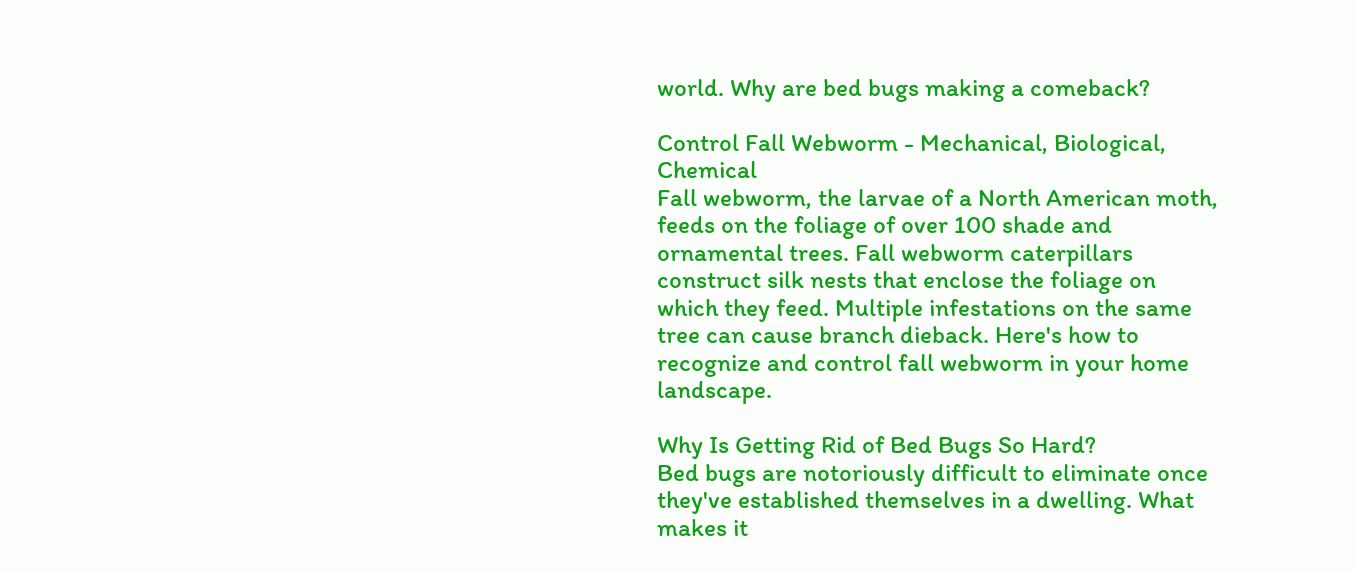world. Why are bed bugs making a comeback?

Control Fall Webworm - Mechanical, Biological, Chemical
Fall webworm, the larvae of a North American moth, feeds on the foliage of over 100 shade and ornamental trees. Fall webworm caterpillars construct silk nests that enclose the foliage on which they feed. Multiple infestations on the same tree can cause branch dieback. Here's how to recognize and control fall webworm in your home landscape.

Why Is Getting Rid of Bed Bugs So Hard?
Bed bugs are notoriously difficult to eliminate once they've established themselves in a dwelling. What makes it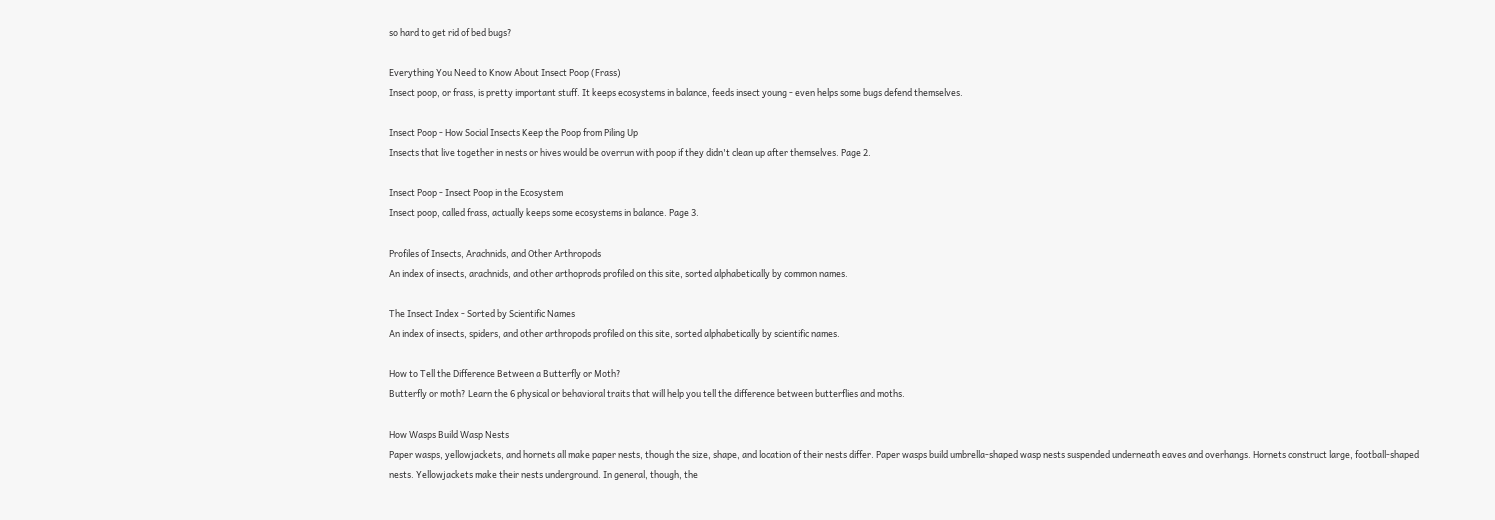so hard to get rid of bed bugs?

Everything You Need to Know About Insect Poop (Frass)
Insect poop, or frass, is pretty important stuff. It keeps ecosystems in balance, feeds insect young - even helps some bugs defend themselves.

Insect Poop - How Social Insects Keep the Poop from Piling Up
Insects that live together in nests or hives would be overrun with poop if they didn't clean up after themselves. Page 2.

Insect Poop - Insect Poop in the Ecosystem
Insect poop, called frass, actually keeps some ecosystems in balance. Page 3.

Profiles of Insects, Arachnids, and Other Arthropods
An index of insects, arachnids, and other arthoprods profiled on this site, sorted alphabetically by common names.

The Insect Index - Sorted by Scientific Names
An index of insects, spiders, and other arthropods profiled on this site, sorted alphabetically by scientific names.

How to Tell the Difference Between a Butterfly or Moth?
Butterfly or moth? Learn the 6 physical or behavioral traits that will help you tell the difference between butterflies and moths.

How Wasps Build Wasp Nests
Paper wasps, yellowjackets, and hornets all make paper nests, though the size, shape, and location of their nests differ. Paper wasps build umbrella-shaped wasp nests suspended underneath eaves and overhangs. Hornets construct large, football-shaped nests. Yellowjackets make their nests underground. In general, though, the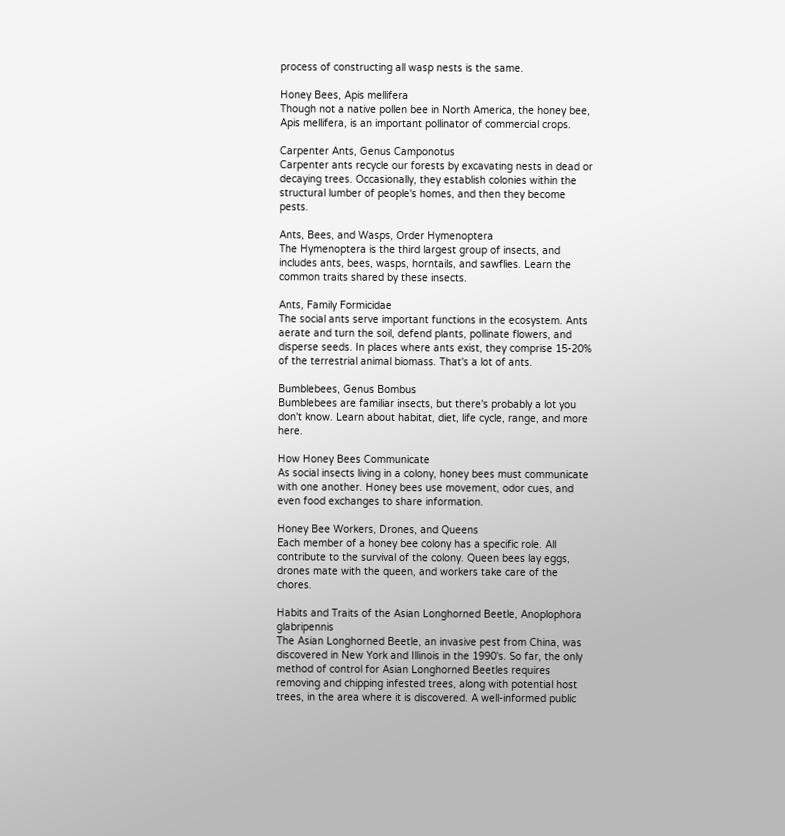process of constructing all wasp nests is the same.

Honey Bees, Apis mellifera
Though not a native pollen bee in North America, the honey bee, Apis mellifera, is an important pollinator of commercial crops.

Carpenter Ants, Genus Camponotus
Carpenter ants recycle our forests by excavating nests in dead or decaying trees. Occasionally, they establish colonies within the structural lumber of people's homes, and then they become pests.

Ants, Bees, and Wasps, Order Hymenoptera
The Hymenoptera is the third largest group of insects, and includes ants, bees, wasps, horntails, and sawflies. Learn the common traits shared by these insects.

Ants, Family Formicidae
The social ants serve important functions in the ecosystem. Ants aerate and turn the soil, defend plants, pollinate flowers, and disperse seeds. In places where ants exist, they comprise 15-20% of the terrestrial animal biomass. That's a lot of ants.

Bumblebees, Genus Bombus
Bumblebees are familiar insects, but there's probably a lot you don't know. Learn about habitat, diet, life cycle, range, and more here.

How Honey Bees Communicate
As social insects living in a colony, honey bees must communicate with one another. Honey bees use movement, odor cues, and even food exchanges to share information.

Honey Bee Workers, Drones, and Queens
Each member of a honey bee colony has a specific role. All contribute to the survival of the colony. Queen bees lay eggs, drones mate with the queen, and workers take care of the chores.

Habits and Traits of the Asian Longhorned Beetle, Anoplophora glabripennis
The Asian Longhorned Beetle, an invasive pest from China, was discovered in New York and Illinois in the 1990's. So far, the only method of control for Asian Longhorned Beetles requires removing and chipping infested trees, along with potential host trees, in the area where it is discovered. A well-informed public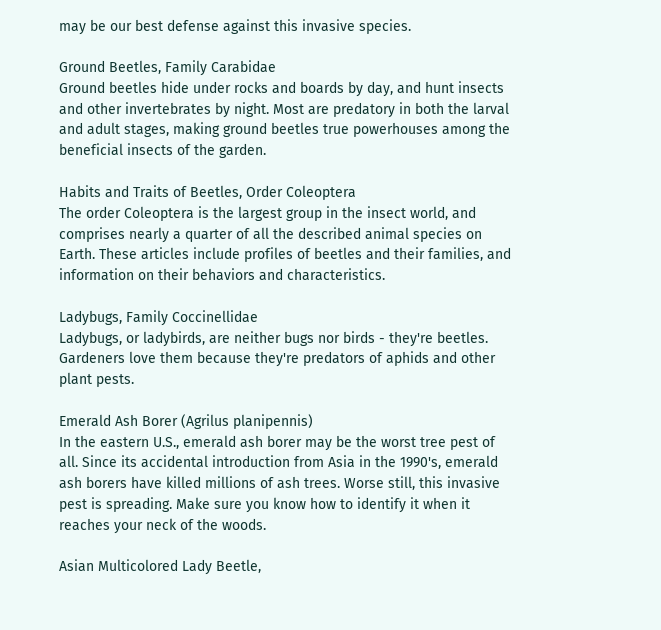may be our best defense against this invasive species.

Ground Beetles, Family Carabidae
Ground beetles hide under rocks and boards by day, and hunt insects and other invertebrates by night. Most are predatory in both the larval and adult stages, making ground beetles true powerhouses among the beneficial insects of the garden.

Habits and Traits of Beetles, Order Coleoptera
The order Coleoptera is the largest group in the insect world, and comprises nearly a quarter of all the described animal species on Earth. These articles include profiles of beetles and their families, and information on their behaviors and characteristics.

Ladybugs, Family Coccinellidae
Ladybugs, or ladybirds, are neither bugs nor birds - they're beetles. Gardeners love them because they're predators of aphids and other plant pests.

Emerald Ash Borer (Agrilus planipennis)
In the eastern U.S., emerald ash borer may be the worst tree pest of all. Since its accidental introduction from Asia in the 1990's, emerald ash borers have killed millions of ash trees. Worse still, this invasive pest is spreading. Make sure you know how to identify it when it reaches your neck of the woods.

Asian Multicolored Lady Beetle,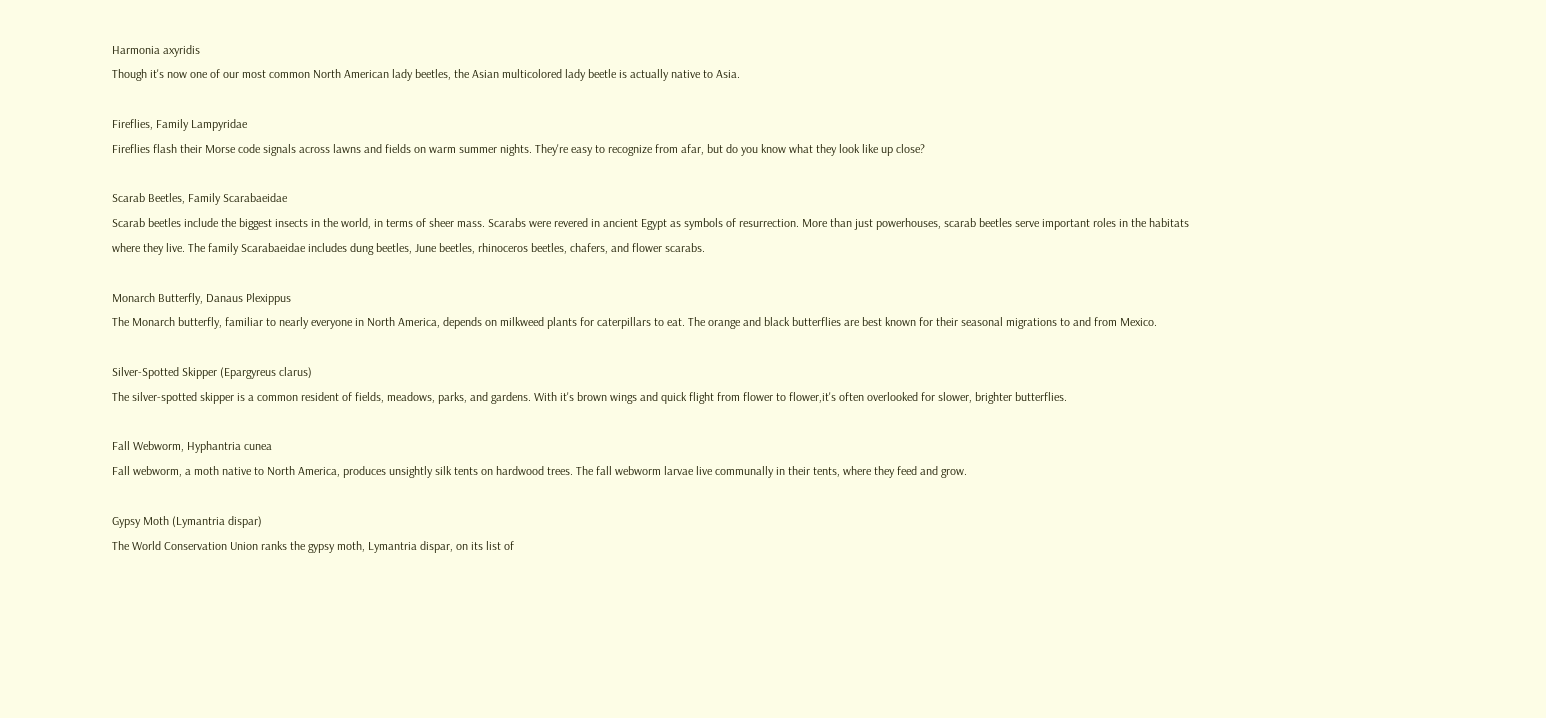Harmonia axyridis
Though it's now one of our most common North American lady beetles, the Asian multicolored lady beetle is actually native to Asia.

Fireflies, Family Lampyridae
Fireflies flash their Morse code signals across lawns and fields on warm summer nights. They're easy to recognize from afar, but do you know what they look like up close?

Scarab Beetles, Family Scarabaeidae
Scarab beetles include the biggest insects in the world, in terms of sheer mass. Scarabs were revered in ancient Egypt as symbols of resurrection. More than just powerhouses, scarab beetles serve important roles in the habitats where they live. The family Scarabaeidae includes dung beetles, June beetles, rhinoceros beetles, chafers, and flower scarabs.

Monarch Butterfly, Danaus Plexippus
The Monarch butterfly, familiar to nearly everyone in North America, depends on milkweed plants for caterpillars to eat. The orange and black butterflies are best known for their seasonal migrations to and from Mexico.

Silver-Spotted Skipper (Epargyreus clarus)
The silver-spotted skipper is a common resident of fields, meadows, parks, and gardens. With it's brown wings and quick flight from flower to flower,it's often overlooked for slower, brighter butterflies.

Fall Webworm, Hyphantria cunea
Fall webworm, a moth native to North America, produces unsightly silk tents on hardwood trees. The fall webworm larvae live communally in their tents, where they feed and grow.

Gypsy Moth (Lymantria dispar)
The World Conservation Union ranks the gypsy moth, Lymantria dispar, on its list of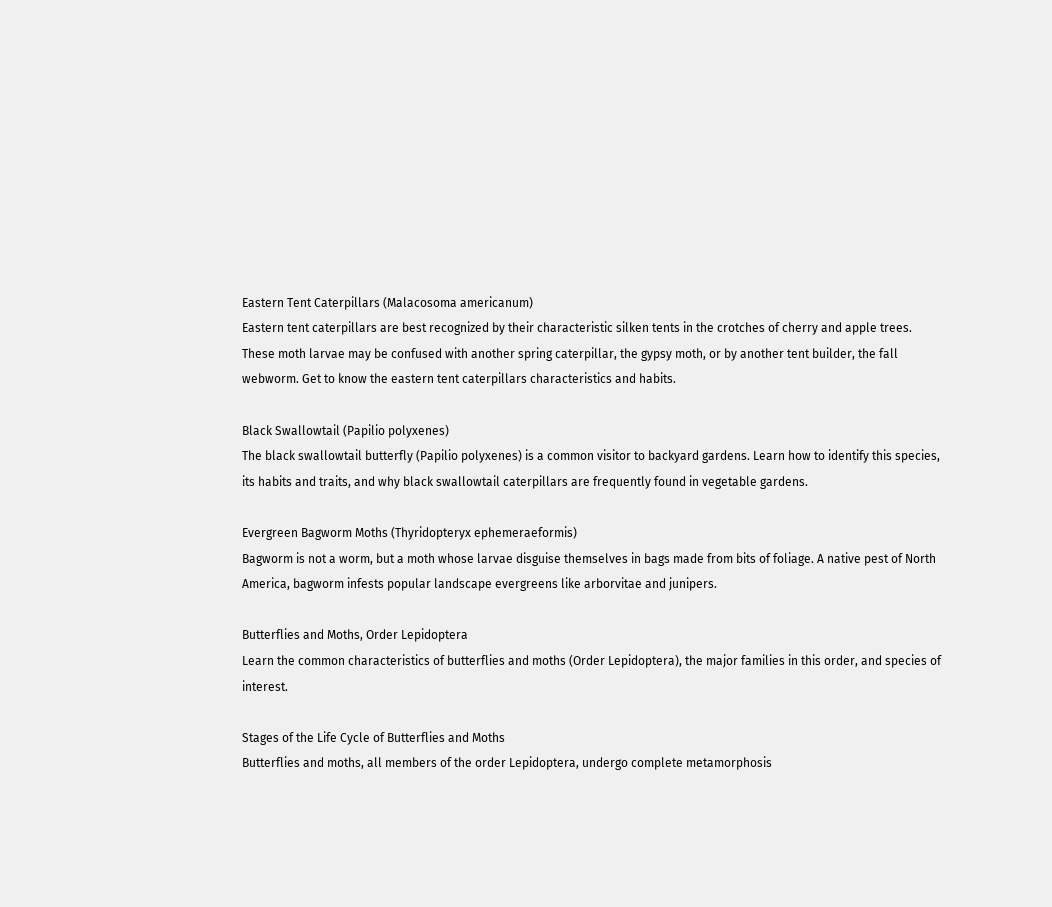Eastern Tent Caterpillars (Malacosoma americanum)
Eastern tent caterpillars are best recognized by their characteristic silken tents in the crotches of cherry and apple trees. These moth larvae may be confused with another spring caterpillar, the gypsy moth, or by another tent builder, the fall webworm. Get to know the eastern tent caterpillars characteristics and habits.

Black Swallowtail (Papilio polyxenes)
The black swallowtail butterfly (Papilio polyxenes) is a common visitor to backyard gardens. Learn how to identify this species, its habits and traits, and why black swallowtail caterpillars are frequently found in vegetable gardens.

Evergreen Bagworm Moths (Thyridopteryx ephemeraeformis)
Bagworm is not a worm, but a moth whose larvae disguise themselves in bags made from bits of foliage. A native pest of North America, bagworm infests popular landscape evergreens like arborvitae and junipers.

Butterflies and Moths, Order Lepidoptera
Learn the common characteristics of butterflies and moths (Order Lepidoptera), the major families in this order, and species of interest.

Stages of the Life Cycle of Butterflies and Moths
Butterflies and moths, all members of the order Lepidoptera, undergo complete metamorphosis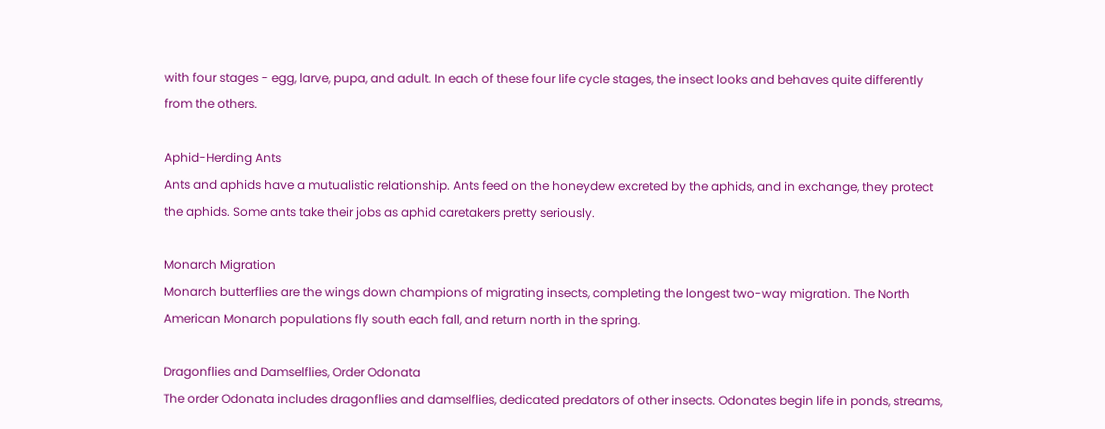with four stages - egg, larve, pupa, and adult. In each of these four life cycle stages, the insect looks and behaves quite differently from the others.

Aphid-Herding Ants
Ants and aphids have a mutualistic relationship. Ants feed on the honeydew excreted by the aphids, and in exchange, they protect the aphids. Some ants take their jobs as aphid caretakers pretty seriously.

Monarch Migration
Monarch butterflies are the wings down champions of migrating insects, completing the longest two-way migration. The North American Monarch populations fly south each fall, and return north in the spring.

Dragonflies and Damselflies, Order Odonata
The order Odonata includes dragonflies and damselflies, dedicated predators of other insects. Odonates begin life in ponds, streams,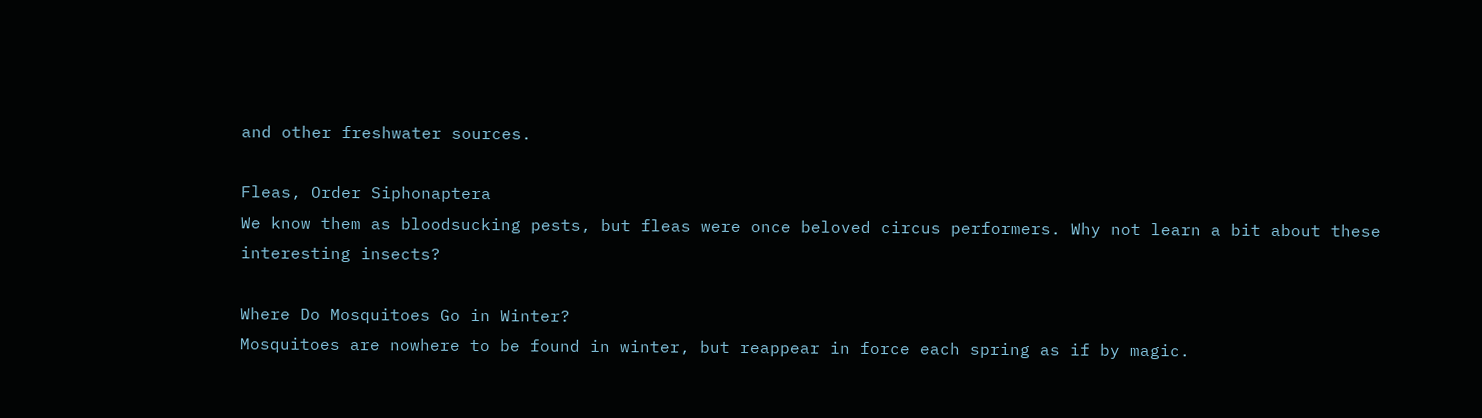and other freshwater sources.

Fleas, Order Siphonaptera
We know them as bloodsucking pests, but fleas were once beloved circus performers. Why not learn a bit about these interesting insects?

Where Do Mosquitoes Go in Winter?
Mosquitoes are nowhere to be found in winter, but reappear in force each spring as if by magic.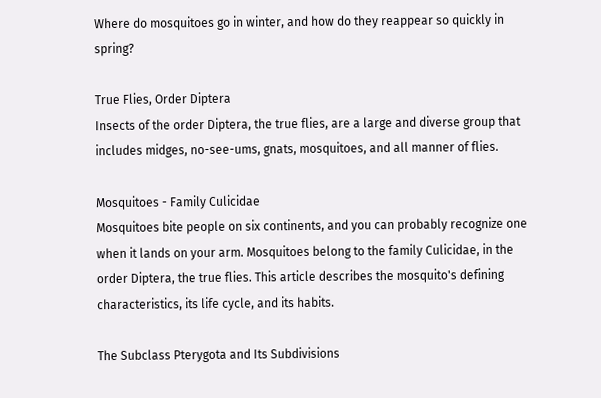Where do mosquitoes go in winter, and how do they reappear so quickly in spring?

True Flies, Order Diptera
Insects of the order Diptera, the true flies, are a large and diverse group that includes midges, no-see-ums, gnats, mosquitoes, and all manner of flies.

Mosquitoes - Family Culicidae
Mosquitoes bite people on six continents, and you can probably recognize one when it lands on your arm. Mosquitoes belong to the family Culicidae, in the order Diptera, the true flies. This article describes the mosquito's defining characteristics, its life cycle, and its habits.

The Subclass Pterygota and Its Subdivisions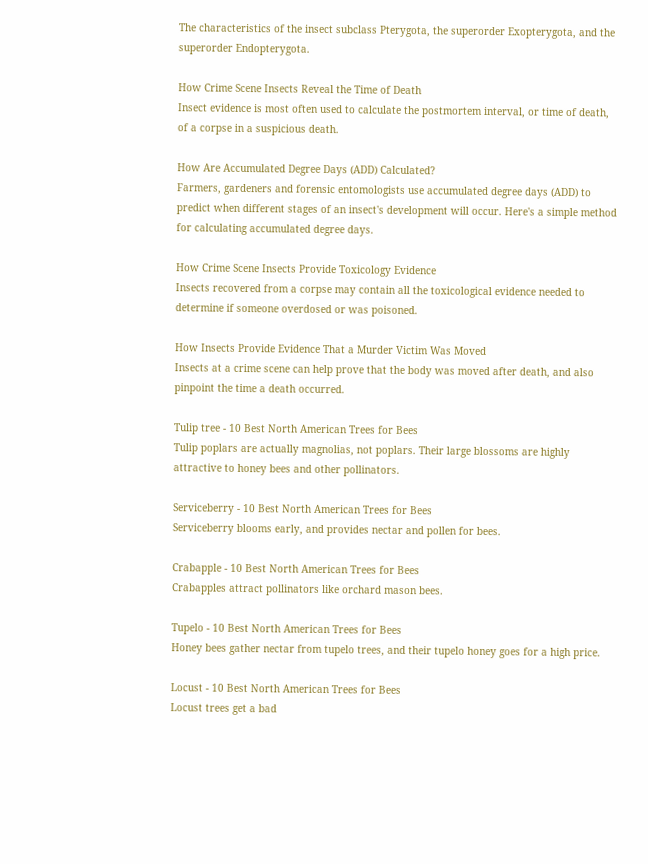The characteristics of the insect subclass Pterygota, the superorder Exopterygota, and the superorder Endopterygota.

How Crime Scene Insects Reveal the Time of Death
Insect evidence is most often used to calculate the postmortem interval, or time of death, of a corpse in a suspicious death.

How Are Accumulated Degree Days (ADD) Calculated?
Farmers, gardeners and forensic entomologists use accumulated degree days (ADD) to predict when different stages of an insect's development will occur. Here's a simple method for calculating accumulated degree days.

How Crime Scene Insects Provide Toxicology Evidence
Insects recovered from a corpse may contain all the toxicological evidence needed to determine if someone overdosed or was poisoned.

How Insects Provide Evidence That a Murder Victim Was Moved
Insects at a crime scene can help prove that the body was moved after death, and also pinpoint the time a death occurred.

Tulip tree - 10 Best North American Trees for Bees
Tulip poplars are actually magnolias, not poplars. Their large blossoms are highly attractive to honey bees and other pollinators.

Serviceberry - 10 Best North American Trees for Bees
Serviceberry blooms early, and provides nectar and pollen for bees.

Crabapple - 10 Best North American Trees for Bees
Crabapples attract pollinators like orchard mason bees.

Tupelo - 10 Best North American Trees for Bees
Honey bees gather nectar from tupelo trees, and their tupelo honey goes for a high price.

Locust - 10 Best North American Trees for Bees
Locust trees get a bad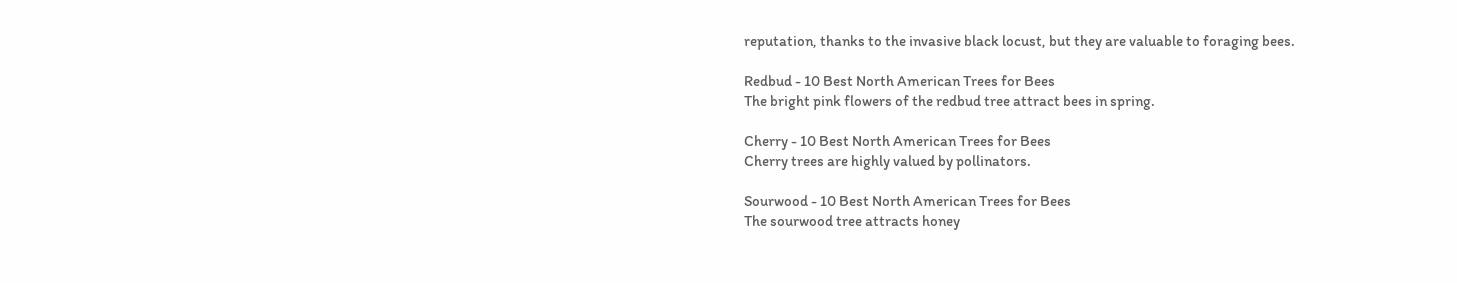reputation, thanks to the invasive black locust, but they are valuable to foraging bees.

Redbud - 10 Best North American Trees for Bees
The bright pink flowers of the redbud tree attract bees in spring.

Cherry - 10 Best North American Trees for Bees
Cherry trees are highly valued by pollinators.

Sourwood - 10 Best North American Trees for Bees
The sourwood tree attracts honey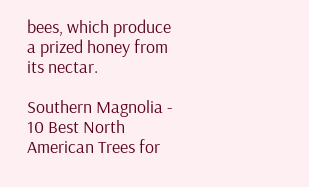bees, which produce a prized honey from its nectar.

Southern Magnolia - 10 Best North American Trees for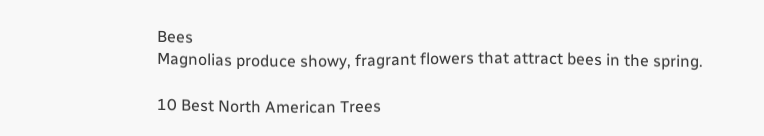Bees
Magnolias produce showy, fragrant flowers that attract bees in the spring.

10 Best North American Trees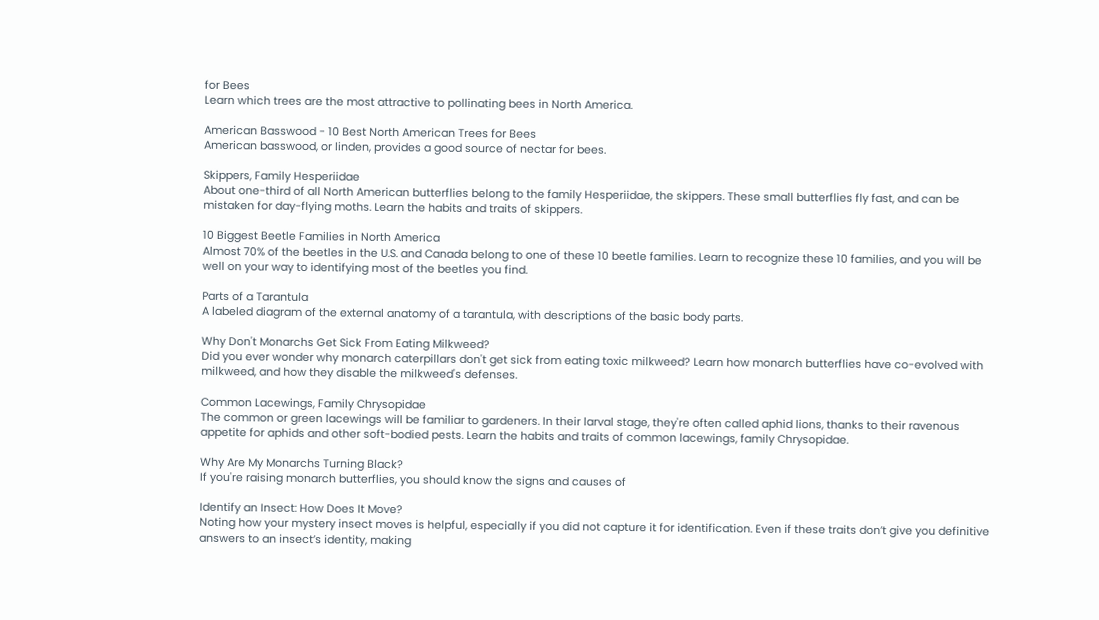for Bees
Learn which trees are the most attractive to pollinating bees in North America.

American Basswood - 10 Best North American Trees for Bees
American basswood, or linden, provides a good source of nectar for bees.

Skippers, Family Hesperiidae
About one-third of all North American butterflies belong to the family Hesperiidae, the skippers. These small butterflies fly fast, and can be mistaken for day-flying moths. Learn the habits and traits of skippers.

10 Biggest Beetle Families in North America
Almost 70% of the beetles in the U.S. and Canada belong to one of these 10 beetle families. Learn to recognize these 10 families, and you will be well on your way to identifying most of the beetles you find.

Parts of a Tarantula
A labeled diagram of the external anatomy of a tarantula, with descriptions of the basic body parts.

Why Don't Monarchs Get Sick From Eating Milkweed?
Did you ever wonder why monarch caterpillars don't get sick from eating toxic milkweed? Learn how monarch butterflies have co-evolved with milkweed, and how they disable the milkweed's defenses.

Common Lacewings, Family Chrysopidae
The common or green lacewings will be familiar to gardeners. In their larval stage, they're often called aphid lions, thanks to their ravenous appetite for aphids and other soft-bodied pests. Learn the habits and traits of common lacewings, family Chrysopidae.

Why Are My Monarchs Turning Black?
If you're raising monarch butterflies, you should know the signs and causes of

Identify an Insect: How Does It Move?
Noting how your mystery insect moves is helpful, especially if you did not capture it for identification. Even if these traits don’t give you definitive answers to an insect’s identity, making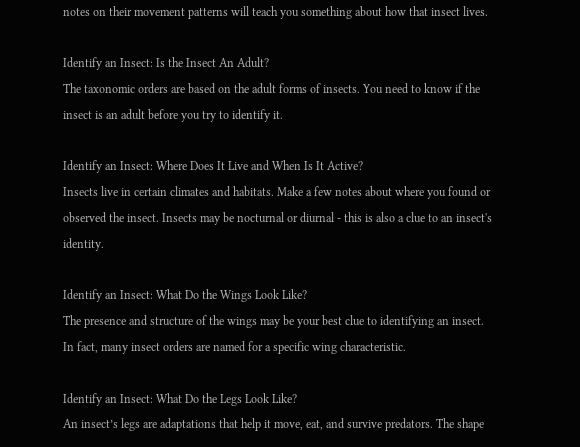notes on their movement patterns will teach you something about how that insect lives.

Identify an Insect: Is the Insect An Adult?
The taxonomic orders are based on the adult forms of insects. You need to know if the insect is an adult before you try to identify it.

Identify an Insect: Where Does It Live and When Is It Active?
Insects live in certain climates and habitats. Make a few notes about where you found or observed the insect. Insects may be nocturnal or diurnal - this is also a clue to an insect's identity.

Identify an Insect: What Do the Wings Look Like?
The presence and structure of the wings may be your best clue to identifying an insect. In fact, many insect orders are named for a specific wing characteristic.

Identify an Insect: What Do the Legs Look Like?
An insect’s legs are adaptations that help it move, eat, and survive predators. The shape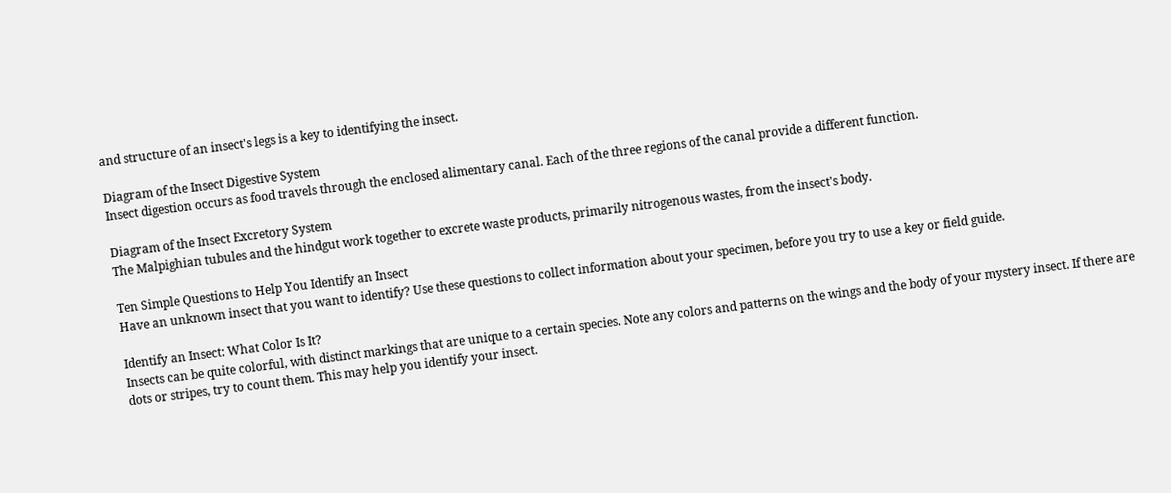and structure of an insect's legs is a key to identifying the insect.

Diagram of the Insect Digestive System
Insect digestion occurs as food travels through the enclosed alimentary canal. Each of the three regions of the canal provide a different function.

Diagram of the Insect Excretory System
The Malpighian tubules and the hindgut work together to excrete waste products, primarily nitrogenous wastes, from the insect's body.

Ten Simple Questions to Help You Identify an Insect
Have an unknown insect that you want to identify? Use these questions to collect information about your specimen, before you try to use a key or field guide.

Identify an Insect: What Color Is It?
Insects can be quite colorful, with distinct markings that are unique to a certain species. Note any colors and patterns on the wings and the body of your mystery insect. If there are dots or stripes, try to count them. This may help you identify your insect.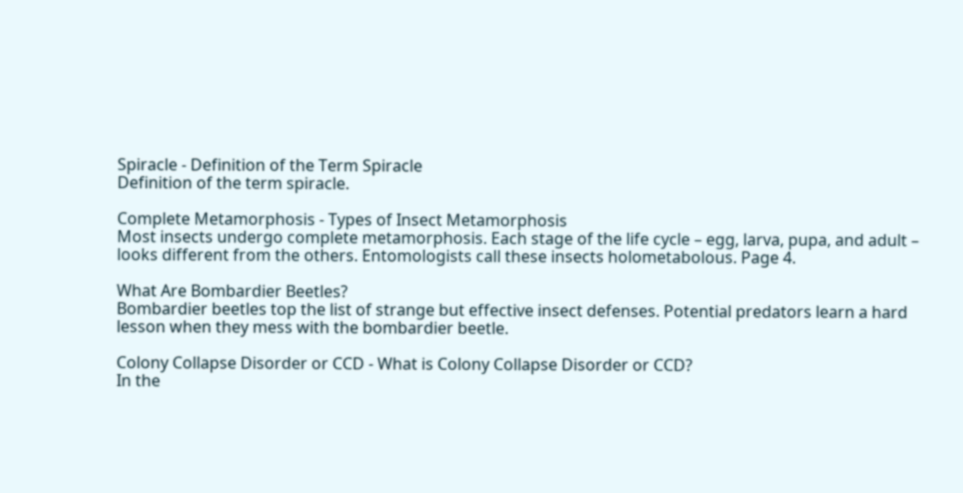Spiracle - Definition of the Term Spiracle
Definition of the term spiracle.

Complete Metamorphosis - Types of Insect Metamorphosis
Most insects undergo complete metamorphosis. Each stage of the life cycle – egg, larva, pupa, and adult – looks different from the others. Entomologists call these insects holometabolous. Page 4.

What Are Bombardier Beetles?
Bombardier beetles top the list of strange but effective insect defenses. Potential predators learn a hard lesson when they mess with the bombardier beetle.

Colony Collapse Disorder or CCD - What is Colony Collapse Disorder or CCD?
In the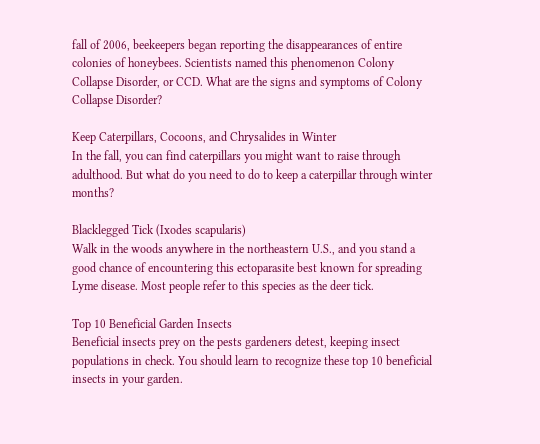fall of 2006, beekeepers began reporting the disappearances of entire colonies of honeybees. Scientists named this phenomenon Colony Collapse Disorder, or CCD. What are the signs and symptoms of Colony Collapse Disorder?

Keep Caterpillars, Cocoons, and Chrysalides in Winter
In the fall, you can find caterpillars you might want to raise through adulthood. But what do you need to do to keep a caterpillar through winter months?

Blacklegged Tick (Ixodes scapularis)
Walk in the woods anywhere in the northeastern U.S., and you stand a good chance of encountering this ectoparasite best known for spreading Lyme disease. Most people refer to this species as the deer tick.

Top 10 Beneficial Garden Insects
Beneficial insects prey on the pests gardeners detest, keeping insect populations in check. You should learn to recognize these top 10 beneficial insects in your garden.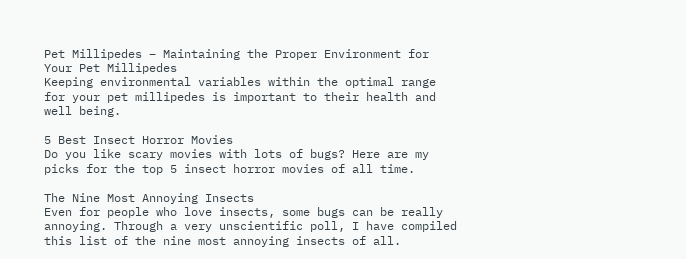Pet Millipedes – Maintaining the Proper Environment for Your Pet Millipedes
Keeping environmental variables within the optimal range for your pet millipedes is important to their health and well being.

5 Best Insect Horror Movies
Do you like scary movies with lots of bugs? Here are my picks for the top 5 insect horror movies of all time.

The Nine Most Annoying Insects
Even for people who love insects, some bugs can be really annoying. Through a very unscientific poll, I have compiled this list of the nine most annoying insects of all.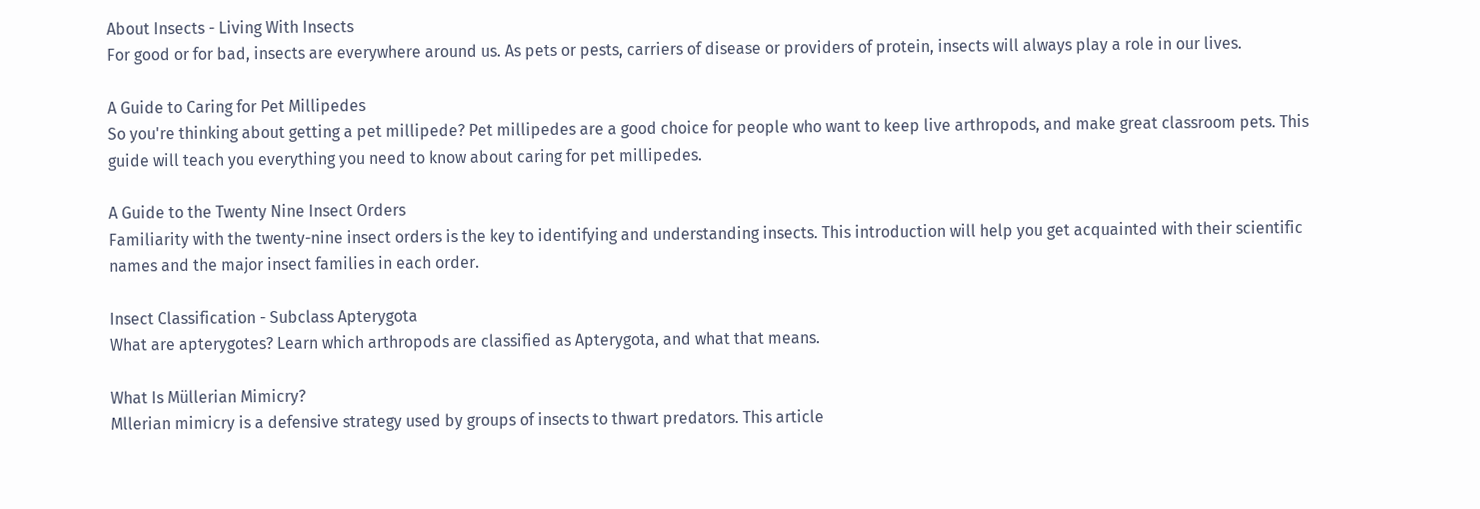About Insects - Living With Insects
For good or for bad, insects are everywhere around us. As pets or pests, carriers of disease or providers of protein, insects will always play a role in our lives.

A Guide to Caring for Pet Millipedes
So you're thinking about getting a pet millipede? Pet millipedes are a good choice for people who want to keep live arthropods, and make great classroom pets. This guide will teach you everything you need to know about caring for pet millipedes.

A Guide to the Twenty Nine Insect Orders
Familiarity with the twenty-nine insect orders is the key to identifying and understanding insects. This introduction will help you get acquainted with their scientific names and the major insect families in each order.

Insect Classification - Subclass Apterygota
What are apterygotes? Learn which arthropods are classified as Apterygota, and what that means.

What Is Müllerian Mimicry?
Mllerian mimicry is a defensive strategy used by groups of insects to thwart predators. This article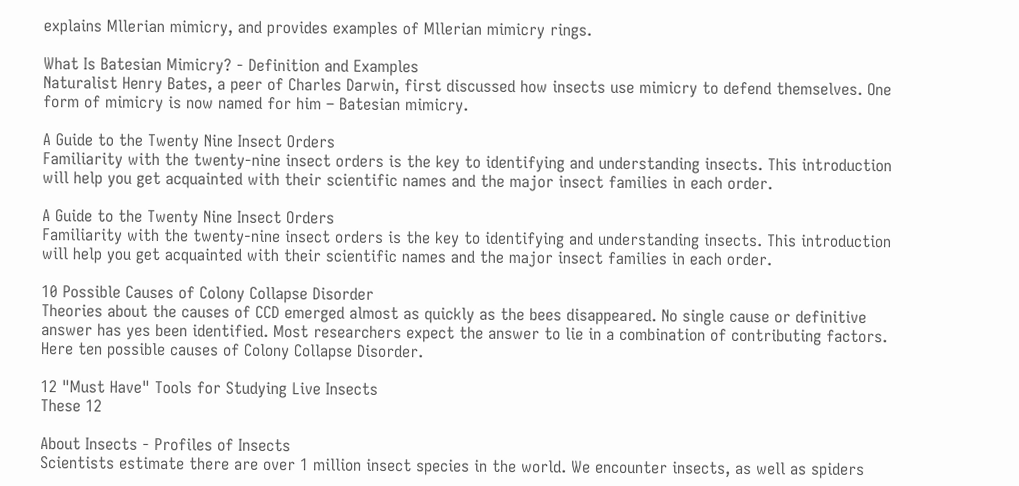explains Mllerian mimicry, and provides examples of Mllerian mimicry rings.

What Is Batesian Mimicry? - Definition and Examples
Naturalist Henry Bates, a peer of Charles Darwin, first discussed how insects use mimicry to defend themselves. One form of mimicry is now named for him – Batesian mimicry.

A Guide to the Twenty Nine Insect Orders
Familiarity with the twenty-nine insect orders is the key to identifying and understanding insects. This introduction will help you get acquainted with their scientific names and the major insect families in each order.

A Guide to the Twenty Nine Insect Orders
Familiarity with the twenty-nine insect orders is the key to identifying and understanding insects. This introduction will help you get acquainted with their scientific names and the major insect families in each order.

10 Possible Causes of Colony Collapse Disorder
Theories about the causes of CCD emerged almost as quickly as the bees disappeared. No single cause or definitive answer has yes been identified. Most researchers expect the answer to lie in a combination of contributing factors. Here ten possible causes of Colony Collapse Disorder.

12 "Must Have" Tools for Studying Live Insects
These 12

About Insects - Profiles of Insects
Scientists estimate there are over 1 million insect species in the world. We encounter insects, as well as spiders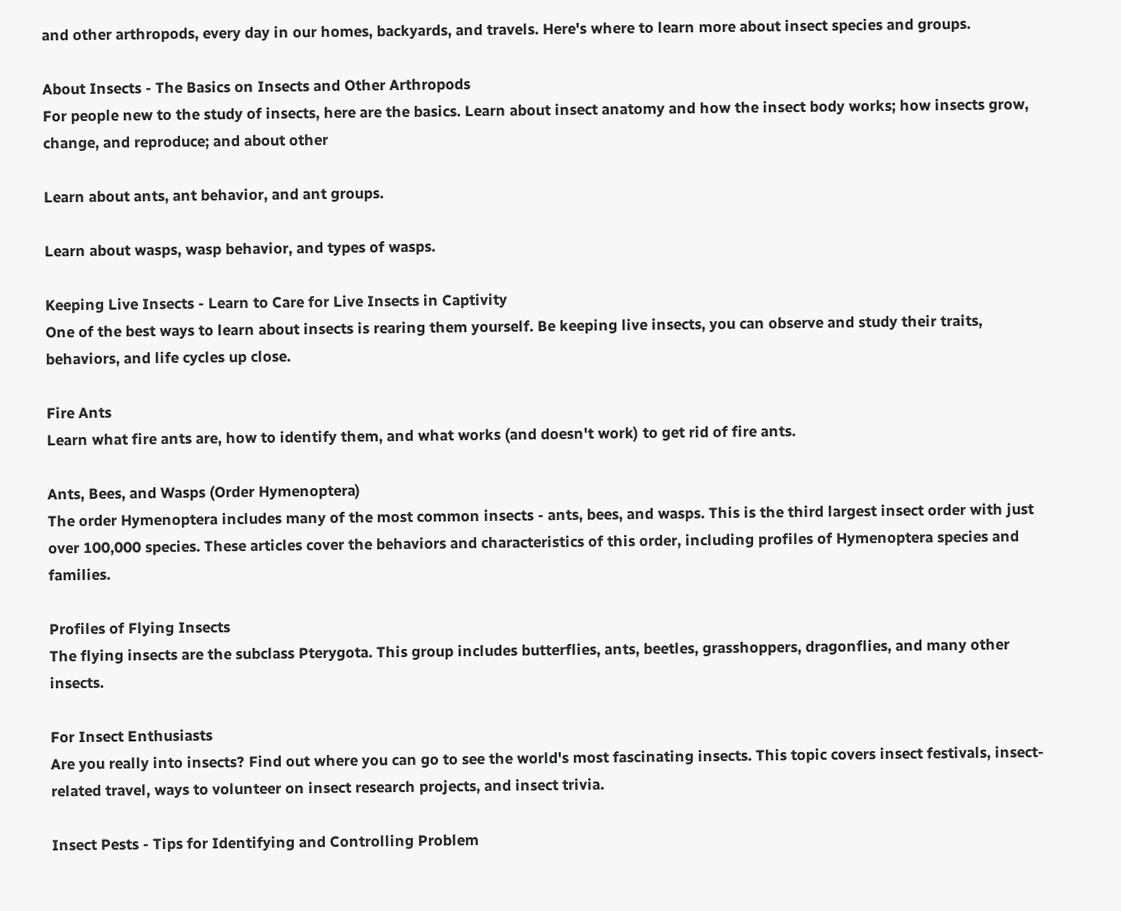and other arthropods, every day in our homes, backyards, and travels. Here's where to learn more about insect species and groups.

About Insects - The Basics on Insects and Other Arthropods
For people new to the study of insects, here are the basics. Learn about insect anatomy and how the insect body works; how insects grow, change, and reproduce; and about other

Learn about ants, ant behavior, and ant groups.

Learn about wasps, wasp behavior, and types of wasps.

Keeping Live Insects - Learn to Care for Live Insects in Captivity
One of the best ways to learn about insects is rearing them yourself. Be keeping live insects, you can observe and study their traits, behaviors, and life cycles up close.

Fire Ants
Learn what fire ants are, how to identify them, and what works (and doesn't work) to get rid of fire ants.

Ants, Bees, and Wasps (Order Hymenoptera)
The order Hymenoptera includes many of the most common insects - ants, bees, and wasps. This is the third largest insect order with just over 100,000 species. These articles cover the behaviors and characteristics of this order, including profiles of Hymenoptera species and families.

Profiles of Flying Insects
The flying insects are the subclass Pterygota. This group includes butterflies, ants, beetles, grasshoppers, dragonflies, and many other insects.

For Insect Enthusiasts
Are you really into insects? Find out where you can go to see the world's most fascinating insects. This topic covers insect festivals, insect-related travel, ways to volunteer on insect research projects, and insect trivia.

Insect Pests - Tips for Identifying and Controlling Problem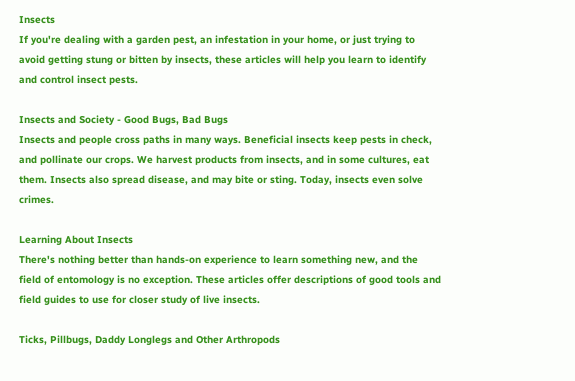Insects
If you're dealing with a garden pest, an infestation in your home, or just trying to avoid getting stung or bitten by insects, these articles will help you learn to identify and control insect pests.

Insects and Society - Good Bugs, Bad Bugs
Insects and people cross paths in many ways. Beneficial insects keep pests in check, and pollinate our crops. We harvest products from insects, and in some cultures, eat them. Insects also spread disease, and may bite or sting. Today, insects even solve crimes.

Learning About Insects
There's nothing better than hands-on experience to learn something new, and the field of entomology is no exception. These articles offer descriptions of good tools and field guides to use for closer study of live insects.

Ticks, Pillbugs, Daddy Longlegs and Other Arthropods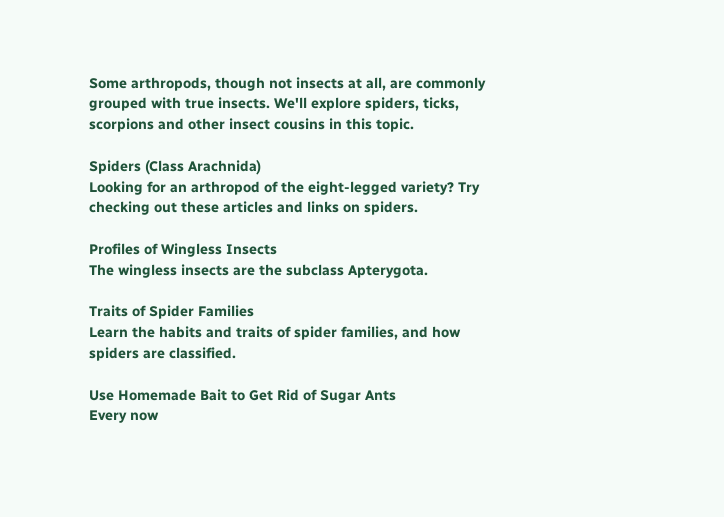Some arthropods, though not insects at all, are commonly grouped with true insects. We'll explore spiders, ticks, scorpions and other insect cousins in this topic.

Spiders (Class Arachnida)
Looking for an arthropod of the eight-legged variety? Try checking out these articles and links on spiders.

Profiles of Wingless Insects
The wingless insects are the subclass Apterygota.

Traits of Spider Families
Learn the habits and traits of spider families, and how spiders are classified.

Use Homemade Bait to Get Rid of Sugar Ants
Every now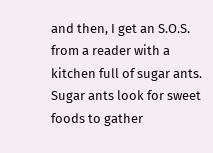and then, I get an S.O.S. from a reader with a kitchen full of sugar ants. Sugar ants look for sweet foods to gather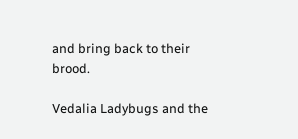and bring back to their brood.

Vedalia Ladybugs and the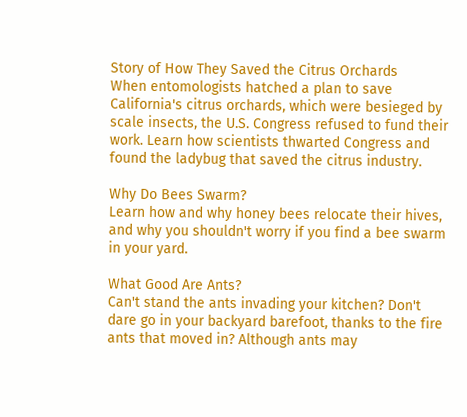Story of How They Saved the Citrus Orchards
When entomologists hatched a plan to save California's citrus orchards, which were besieged by scale insects, the U.S. Congress refused to fund their work. Learn how scientists thwarted Congress and found the ladybug that saved the citrus industry.

Why Do Bees Swarm?
Learn how and why honey bees relocate their hives, and why you shouldn't worry if you find a bee swarm in your yard.

What Good Are Ants?
Can't stand the ants invading your kitchen? Don't dare go in your backyard barefoot, thanks to the fire ants that moved in? Although ants may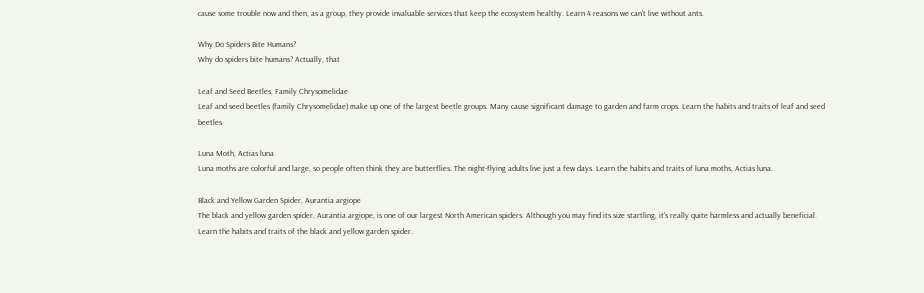cause some trouble now and then, as a group, they provide invaluable services that keep the ecosystem healthy. Learn 4 reasons we can't live without ants.

Why Do Spiders Bite Humans?
Why do spiders bite humans? Actually, that

Leaf and Seed Beetles, Family Chrysomelidae
Leaf and seed beetles (family Chrysomelidae) make up one of the largest beetle groups. Many cause significant damage to garden and farm crops. Learn the habits and traits of leaf and seed beetles.

Luna Moth, Actias luna
Luna moths are colorful and large, so people often think they are butterflies. The night-flying adults live just a few days. Learn the habits and traits of luna moths, Actias luna.

Black and Yellow Garden Spider, Aurantia argiope
The black and yellow garden spider, Aurantia argiope, is one of our largest North American spiders. Although you may find its size startling, it's really quite harmless and actually beneficial. Learn the habits and traits of the black and yellow garden spider.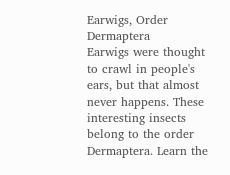Earwigs, Order Dermaptera
Earwigs were thought to crawl in people's ears, but that almost never happens. These interesting insects belong to the order Dermaptera. Learn the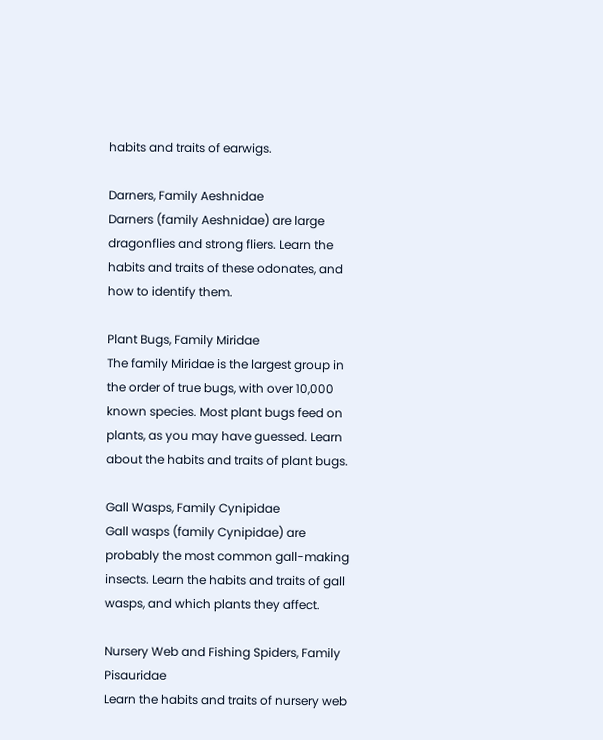habits and traits of earwigs.

Darners, Family Aeshnidae
Darners (family Aeshnidae) are large dragonflies and strong fliers. Learn the habits and traits of these odonates, and how to identify them.

Plant Bugs, Family Miridae
The family Miridae is the largest group in the order of true bugs, with over 10,000 known species. Most plant bugs feed on plants, as you may have guessed. Learn about the habits and traits of plant bugs.

Gall Wasps, Family Cynipidae
Gall wasps (family Cynipidae) are probably the most common gall-making insects. Learn the habits and traits of gall wasps, and which plants they affect.

Nursery Web and Fishing Spiders, Family Pisauridae
Learn the habits and traits of nursery web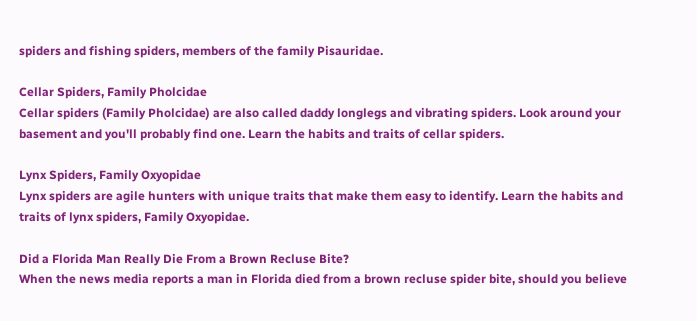spiders and fishing spiders, members of the family Pisauridae.

Cellar Spiders, Family Pholcidae
Cellar spiders (Family Pholcidae) are also called daddy longlegs and vibrating spiders. Look around your basement and you'll probably find one. Learn the habits and traits of cellar spiders.

Lynx Spiders, Family Oxyopidae
Lynx spiders are agile hunters with unique traits that make them easy to identify. Learn the habits and traits of lynx spiders, Family Oxyopidae.

Did a Florida Man Really Die From a Brown Recluse Bite?
When the news media reports a man in Florida died from a brown recluse spider bite, should you believe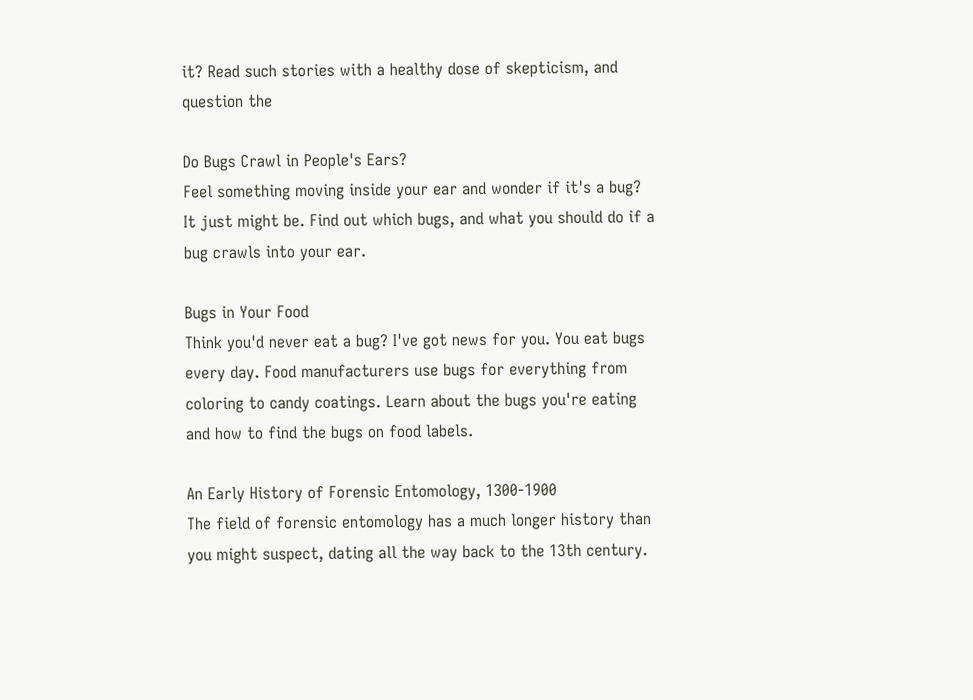it? Read such stories with a healthy dose of skepticism, and question the

Do Bugs Crawl in People's Ears?
Feel something moving inside your ear and wonder if it's a bug? It just might be. Find out which bugs, and what you should do if a bug crawls into your ear.

Bugs in Your Food
Think you'd never eat a bug? I've got news for you. You eat bugs every day. Food manufacturers use bugs for everything from coloring to candy coatings. Learn about the bugs you're eating and how to find the bugs on food labels.

An Early History of Forensic Entomology, 1300-1900
The field of forensic entomology has a much longer history than you might suspect, dating all the way back to the 13th century.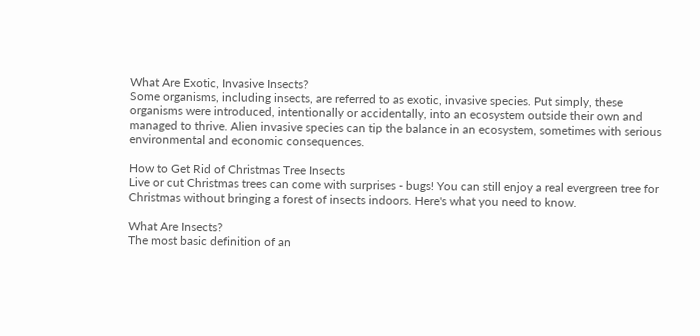What Are Exotic, Invasive Insects?
Some organisms, including insects, are referred to as exotic, invasive species. Put simply, these organisms were introduced, intentionally or accidentally, into an ecosystem outside their own and managed to thrive. Alien invasive species can tip the balance in an ecosystem, sometimes with serious environmental and economic consequences.

How to Get Rid of Christmas Tree Insects
Live or cut Christmas trees can come with surprises - bugs! You can still enjoy a real evergreen tree for Christmas without bringing a forest of insects indoors. Here's what you need to know.

What Are Insects?
The most basic definition of an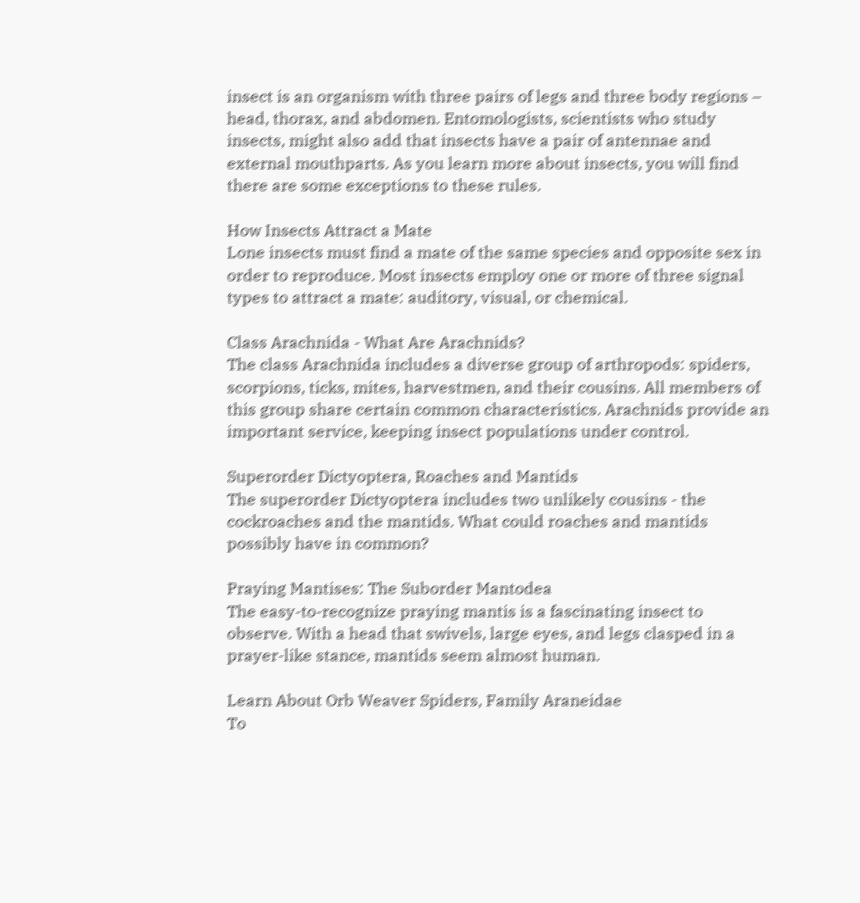insect is an organism with three pairs of legs and three body regions – head, thorax, and abdomen. Entomologists, scientists who study insects, might also add that insects have a pair of antennae and external mouthparts. As you learn more about insects, you will find there are some exceptions to these rules.

How Insects Attract a Mate
Lone insects must find a mate of the same species and opposite sex in order to reproduce. Most insects employ one or more of three signal types to attract a mate: auditory, visual, or chemical.

Class Arachnida - What Are Arachnids?
The class Arachnida includes a diverse group of arthropods: spiders, scorpions, ticks, mites, harvestmen, and their cousins. All members of this group share certain common characteristics. Arachnids provide an important service, keeping insect populations under control.

Superorder Dictyoptera, Roaches and Mantids
The superorder Dictyoptera includes two unlikely cousins - the cockroaches and the mantids. What could roaches and mantids possibly have in common?

Praying Mantises: The Suborder Mantodea
The easy-to-recognize praying mantis is a fascinating insect to observe. With a head that swivels, large eyes, and legs clasped in a prayer-like stance, mantids seem almost human.

Learn About Orb Weaver Spiders, Family Araneidae
To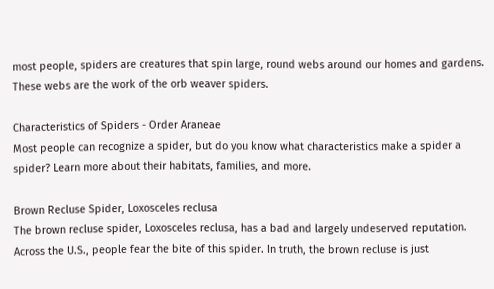most people, spiders are creatures that spin large, round webs around our homes and gardens. These webs are the work of the orb weaver spiders.

Characteristics of Spiders - Order Araneae
Most people can recognize a spider, but do you know what characteristics make a spider a spider? Learn more about their habitats, families, and more.

Brown Recluse Spider, Loxosceles reclusa
The brown recluse spider, Loxosceles reclusa, has a bad and largely undeserved reputation. Across the U.S., people fear the bite of this spider. In truth, the brown recluse is just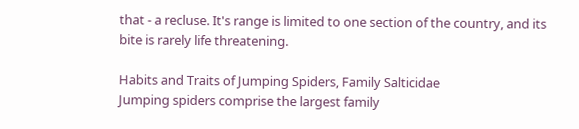that - a recluse. It's range is limited to one section of the country, and its bite is rarely life threatening.

Habits and Traits of Jumping Spiders, Family Salticidae
Jumping spiders comprise the largest family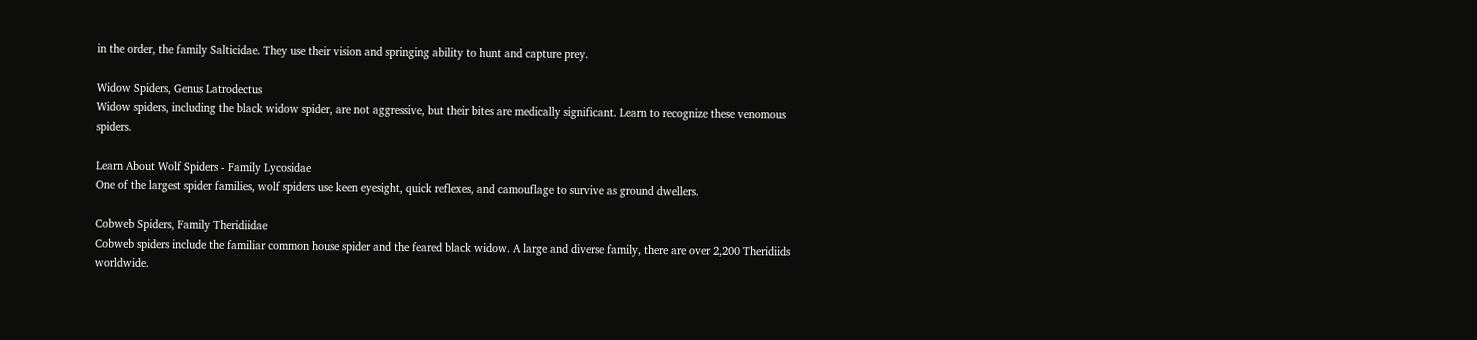in the order, the family Salticidae. They use their vision and springing ability to hunt and capture prey.

Widow Spiders, Genus Latrodectus
Widow spiders, including the black widow spider, are not aggressive, but their bites are medically significant. Learn to recognize these venomous spiders.

Learn About Wolf Spiders - Family Lycosidae
One of the largest spider families, wolf spiders use keen eyesight, quick reflexes, and camouflage to survive as ground dwellers.

Cobweb Spiders, Family Theridiidae
Cobweb spiders include the familiar common house spider and the feared black widow. A large and diverse family, there are over 2,200 Theridiids worldwide.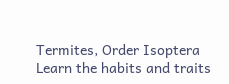Termites, Order Isoptera
Learn the habits and traits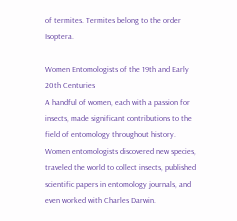of termites. Termites belong to the order Isoptera.

Women Entomologists of the 19th and Early 20th Centuries
A handful of women, each with a passion for insects, made significant contributions to the field of entomology throughout history. Women entomologists discovered new species, traveled the world to collect insects, published scientific papers in entomology journals, and even worked with Charles Darwin.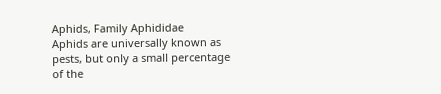Aphids, Family Aphididae
Aphids are universally known as pests, but only a small percentage of the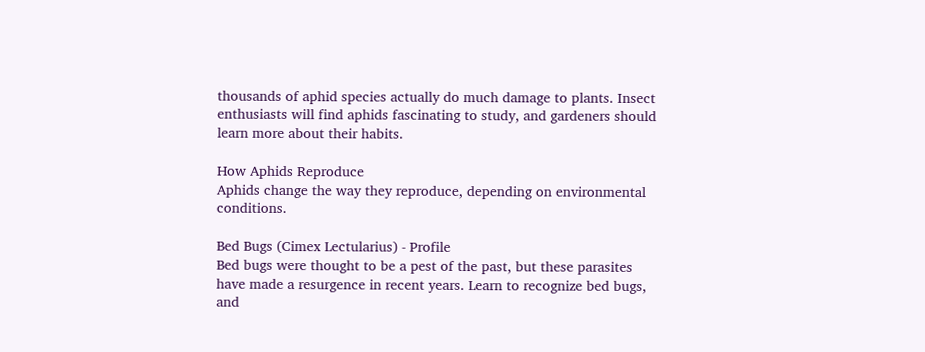thousands of aphid species actually do much damage to plants. Insect enthusiasts will find aphids fascinating to study, and gardeners should learn more about their habits.

How Aphids Reproduce
Aphids change the way they reproduce, depending on environmental conditions.

Bed Bugs (Cimex Lectularius) - Profile
Bed bugs were thought to be a pest of the past, but these parasites have made a resurgence in recent years. Learn to recognize bed bugs, and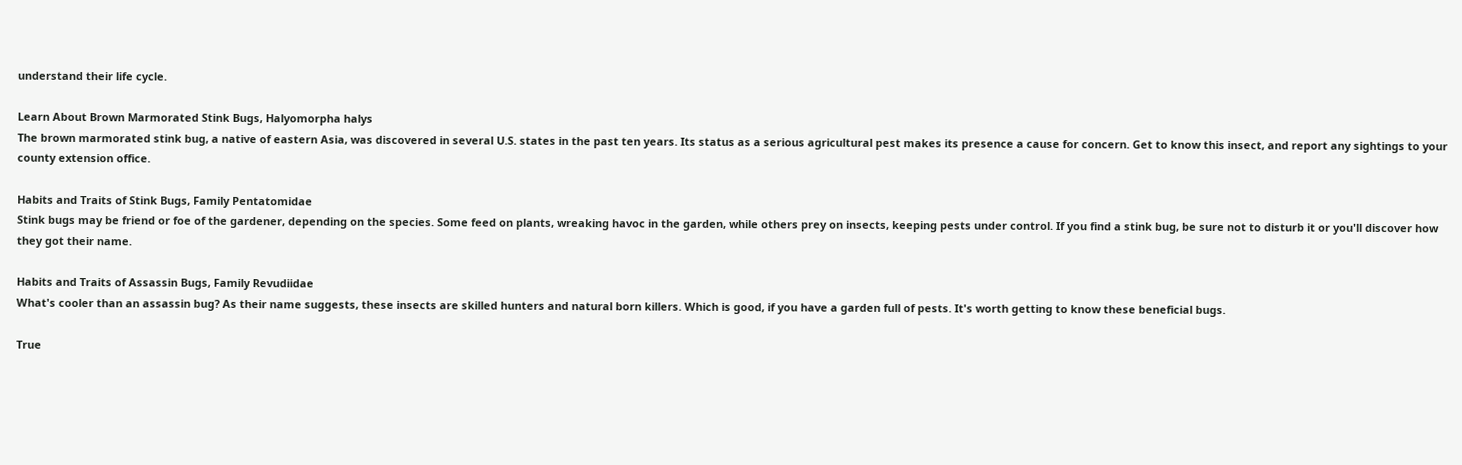understand their life cycle.

Learn About Brown Marmorated Stink Bugs, Halyomorpha halys
The brown marmorated stink bug, a native of eastern Asia, was discovered in several U.S. states in the past ten years. Its status as a serious agricultural pest makes its presence a cause for concern. Get to know this insect, and report any sightings to your county extension office.

Habits and Traits of Stink Bugs, Family Pentatomidae
Stink bugs may be friend or foe of the gardener, depending on the species. Some feed on plants, wreaking havoc in the garden, while others prey on insects, keeping pests under control. If you find a stink bug, be sure not to disturb it or you'll discover how they got their name.

Habits and Traits of Assassin Bugs, Family Revudiidae
What's cooler than an assassin bug? As their name suggests, these insects are skilled hunters and natural born killers. Which is good, if you have a garden full of pests. It's worth getting to know these beneficial bugs.

True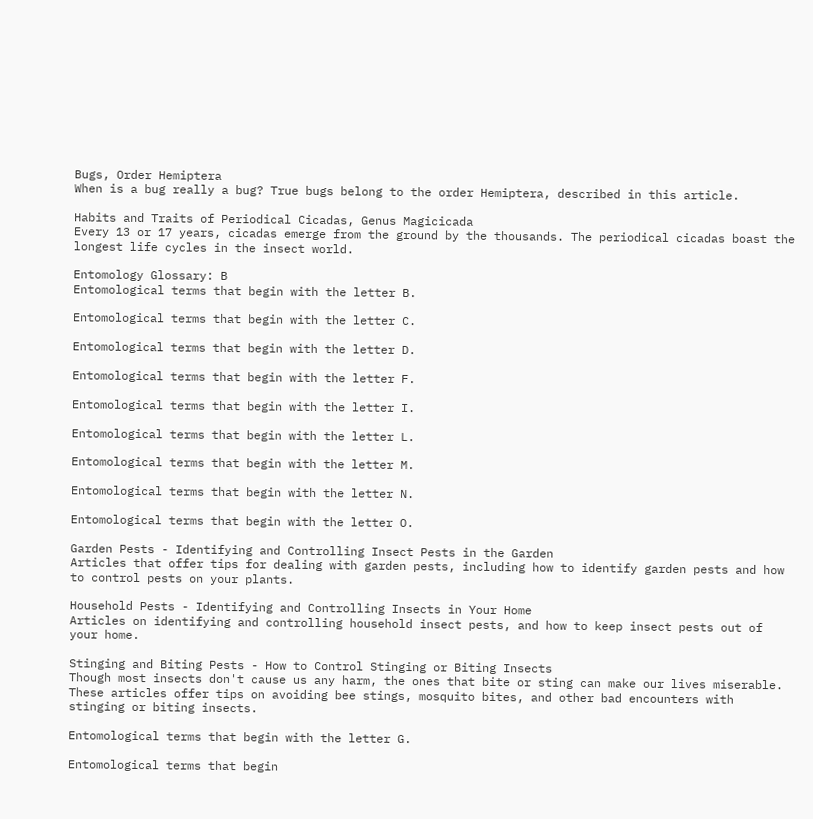Bugs, Order Hemiptera
When is a bug really a bug? True bugs belong to the order Hemiptera, described in this article.

Habits and Traits of Periodical Cicadas, Genus Magicicada
Every 13 or 17 years, cicadas emerge from the ground by the thousands. The periodical cicadas boast the longest life cycles in the insect world.

Entomology Glossary: B
Entomological terms that begin with the letter B.

Entomological terms that begin with the letter C.

Entomological terms that begin with the letter D.

Entomological terms that begin with the letter F.

Entomological terms that begin with the letter I.

Entomological terms that begin with the letter L.

Entomological terms that begin with the letter M.

Entomological terms that begin with the letter N.

Entomological terms that begin with the letter O.

Garden Pests - Identifying and Controlling Insect Pests in the Garden
Articles that offer tips for dealing with garden pests, including how to identify garden pests and how to control pests on your plants.

Household Pests - Identifying and Controlling Insects in Your Home
Articles on identifying and controlling household insect pests, and how to keep insect pests out of your home.

Stinging and Biting Pests - How to Control Stinging or Biting Insects
Though most insects don't cause us any harm, the ones that bite or sting can make our lives miserable. These articles offer tips on avoiding bee stings, mosquito bites, and other bad encounters with stinging or biting insects.

Entomological terms that begin with the letter G.

Entomological terms that begin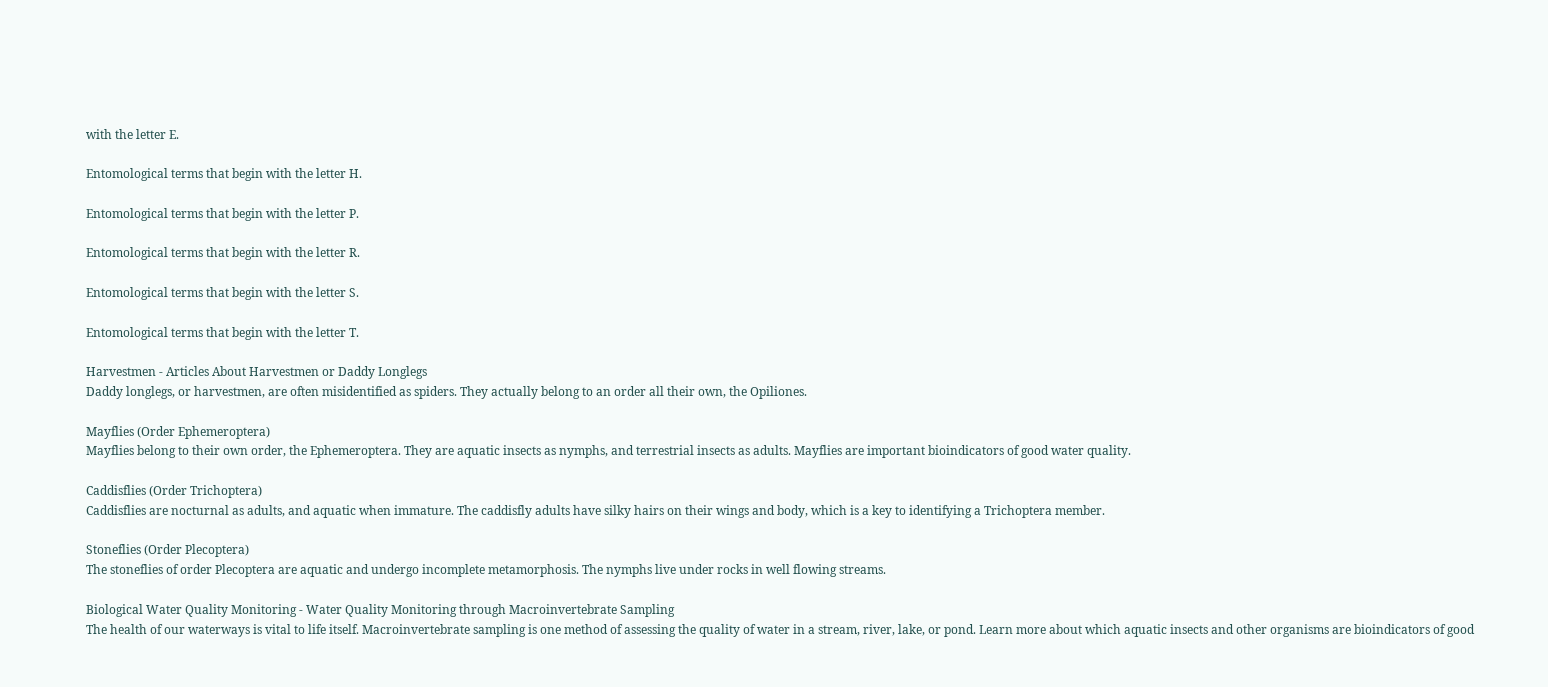with the letter E.

Entomological terms that begin with the letter H.

Entomological terms that begin with the letter P.

Entomological terms that begin with the letter R.

Entomological terms that begin with the letter S.

Entomological terms that begin with the letter T.

Harvestmen - Articles About Harvestmen or Daddy Longlegs
Daddy longlegs, or harvestmen, are often misidentified as spiders. They actually belong to an order all their own, the Opiliones.

Mayflies (Order Ephemeroptera)
Mayflies belong to their own order, the Ephemeroptera. They are aquatic insects as nymphs, and terrestrial insects as adults. Mayflies are important bioindicators of good water quality.

Caddisflies (Order Trichoptera)
Caddisflies are nocturnal as adults, and aquatic when immature. The caddisfly adults have silky hairs on their wings and body, which is a key to identifying a Trichoptera member.

Stoneflies (Order Plecoptera)
The stoneflies of order Plecoptera are aquatic and undergo incomplete metamorphosis. The nymphs live under rocks in well flowing streams.

Biological Water Quality Monitoring - Water Quality Monitoring through Macroinvertebrate Sampling
The health of our waterways is vital to life itself. Macroinvertebrate sampling is one method of assessing the quality of water in a stream, river, lake, or pond. Learn more about which aquatic insects and other organisms are bioindicators of good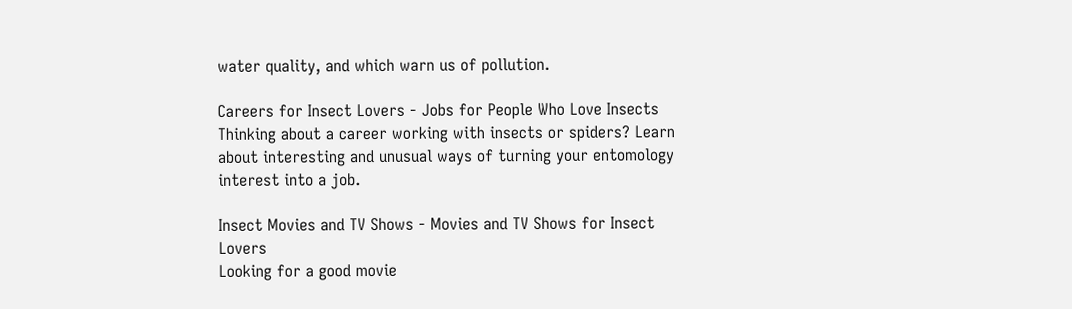water quality, and which warn us of pollution.

Careers for Insect Lovers - Jobs for People Who Love Insects
Thinking about a career working with insects or spiders? Learn about interesting and unusual ways of turning your entomology interest into a job.

Insect Movies and TV Shows - Movies and TV Shows for Insect Lovers
Looking for a good movie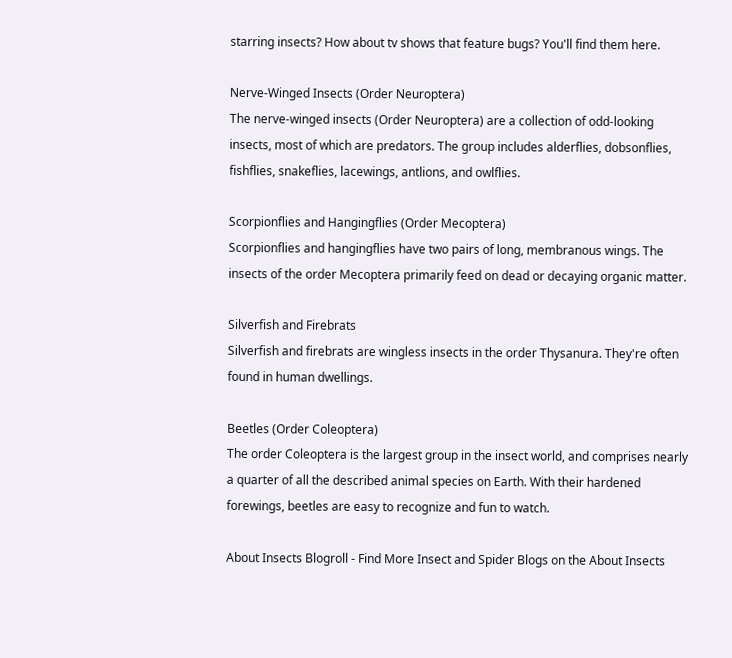starring insects? How about tv shows that feature bugs? You'll find them here.

Nerve-Winged Insects (Order Neuroptera)
The nerve-winged insects (Order Neuroptera) are a collection of odd-looking insects, most of which are predators. The group includes alderflies, dobsonflies, fishflies, snakeflies, lacewings, antlions, and owlflies.

Scorpionflies and Hangingflies (Order Mecoptera)
Scorpionflies and hangingflies have two pairs of long, membranous wings. The insects of the order Mecoptera primarily feed on dead or decaying organic matter.

Silverfish and Firebrats
Silverfish and firebrats are wingless insects in the order Thysanura. They're often found in human dwellings.

Beetles (Order Coleoptera)
The order Coleoptera is the largest group in the insect world, and comprises nearly a quarter of all the described animal species on Earth. With their hardened forewings, beetles are easy to recognize and fun to watch.

About Insects Blogroll - Find More Insect and Spider Blogs on the About Insects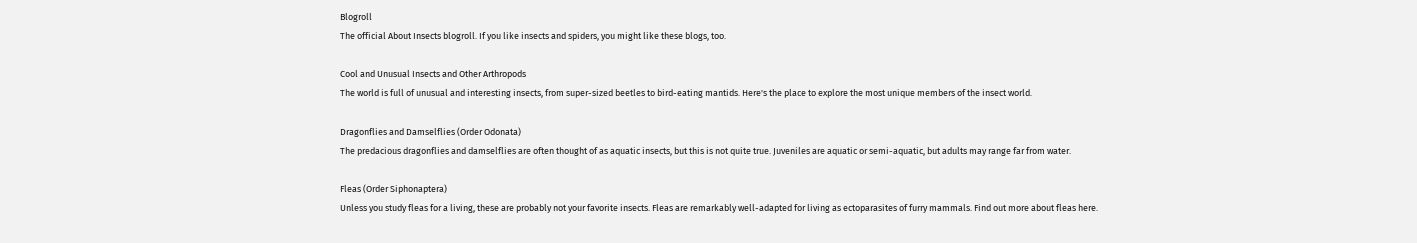Blogroll
The official About Insects blogroll. If you like insects and spiders, you might like these blogs, too.

Cool and Unusual Insects and Other Arthropods
The world is full of unusual and interesting insects, from super-sized beetles to bird-eating mantids. Here's the place to explore the most unique members of the insect world.

Dragonflies and Damselflies (Order Odonata)
The predacious dragonflies and damselflies are often thought of as aquatic insects, but this is not quite true. Juveniles are aquatic or semi-aquatic, but adults may range far from water.

Fleas (Order Siphonaptera)
Unless you study fleas for a living, these are probably not your favorite insects. Fleas are remarkably well-adapted for living as ectoparasites of furry mammals. Find out more about fleas here.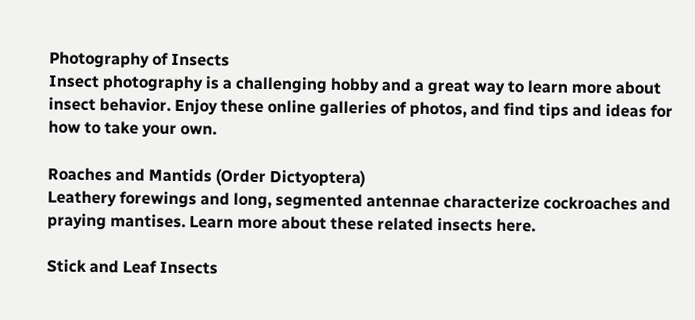Photography of Insects
Insect photography is a challenging hobby and a great way to learn more about insect behavior. Enjoy these online galleries of photos, and find tips and ideas for how to take your own.

Roaches and Mantids (Order Dictyoptera)
Leathery forewings and long, segmented antennae characterize cockroaches and praying mantises. Learn more about these related insects here.

Stick and Leaf Insects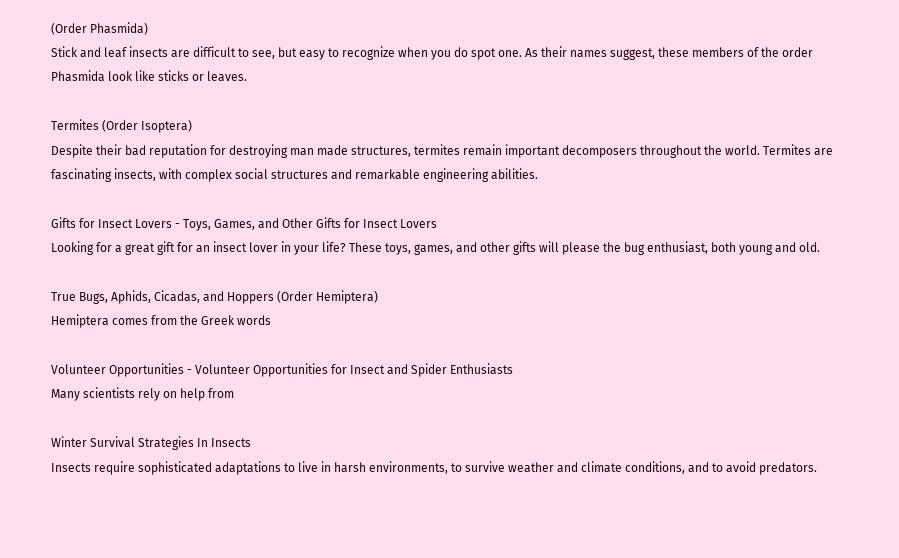(Order Phasmida)
Stick and leaf insects are difficult to see, but easy to recognize when you do spot one. As their names suggest, these members of the order Phasmida look like sticks or leaves.

Termites (Order Isoptera)
Despite their bad reputation for destroying man made structures, termites remain important decomposers throughout the world. Termites are fascinating insects, with complex social structures and remarkable engineering abilities.

Gifts for Insect Lovers - Toys, Games, and Other Gifts for Insect Lovers
Looking for a great gift for an insect lover in your life? These toys, games, and other gifts will please the bug enthusiast, both young and old.

True Bugs, Aphids, Cicadas, and Hoppers (Order Hemiptera)
Hemiptera comes from the Greek words

Volunteer Opportunities - Volunteer Opportunities for Insect and Spider Enthusiasts
Many scientists rely on help from

Winter Survival Strategies In Insects
Insects require sophisticated adaptations to live in harsh environments, to survive weather and climate conditions, and to avoid predators.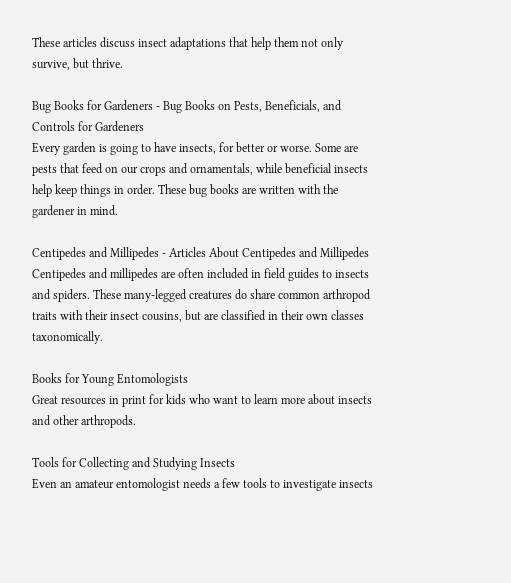These articles discuss insect adaptations that help them not only survive, but thrive.

Bug Books for Gardeners - Bug Books on Pests, Beneficials, and Controls for Gardeners
Every garden is going to have insects, for better or worse. Some are pests that feed on our crops and ornamentals, while beneficial insects help keep things in order. These bug books are written with the gardener in mind.

Centipedes and Millipedes - Articles About Centipedes and Millipedes
Centipedes and millipedes are often included in field guides to insects and spiders. These many-legged creatures do share common arthropod traits with their insect cousins, but are classified in their own classes taxonomically.

Books for Young Entomologists
Great resources in print for kids who want to learn more about insects and other arthropods.

Tools for Collecting and Studying Insects
Even an amateur entomologist needs a few tools to investigate insects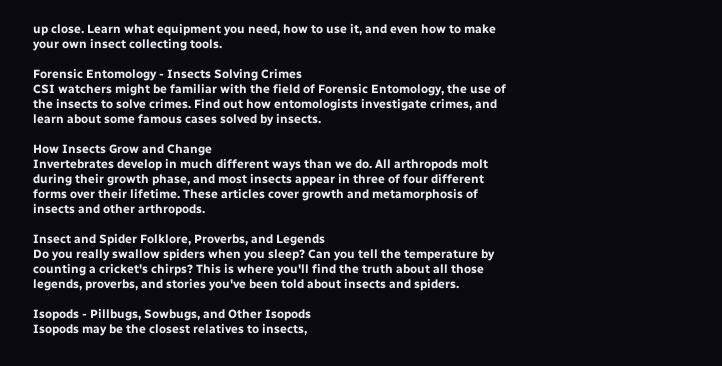up close. Learn what equipment you need, how to use it, and even how to make your own insect collecting tools.

Forensic Entomology - Insects Solving Crimes
CSI watchers might be familiar with the field of Forensic Entomology, the use of the insects to solve crimes. Find out how entomologists investigate crimes, and learn about some famous cases solved by insects.

How Insects Grow and Change
Invertebrates develop in much different ways than we do. All arthropods molt during their growth phase, and most insects appear in three of four different forms over their lifetime. These articles cover growth and metamorphosis of insects and other arthropods.

Insect and Spider Folklore, Proverbs, and Legends
Do you really swallow spiders when you sleep? Can you tell the temperature by counting a cricket's chirps? This is where you'll find the truth about all those legends, proverbs, and stories you've been told about insects and spiders.

Isopods - Pillbugs, Sowbugs, and Other Isopods
Isopods may be the closest relatives to insects,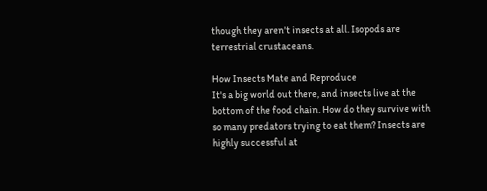though they aren't insects at all. Isopods are terrestrial crustaceans.

How Insects Mate and Reproduce
It's a big world out there, and insects live at the bottom of the food chain. How do they survive with so many predators trying to eat them? Insects are highly successful at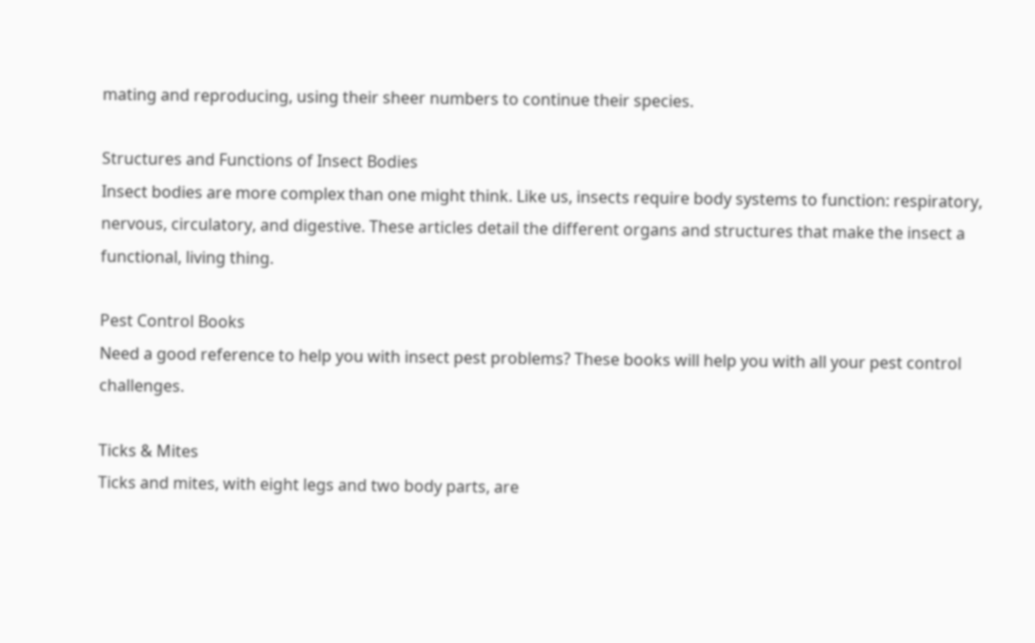mating and reproducing, using their sheer numbers to continue their species.

Structures and Functions of Insect Bodies
Insect bodies are more complex than one might think. Like us, insects require body systems to function: respiratory, nervous, circulatory, and digestive. These articles detail the different organs and structures that make the insect a functional, living thing.

Pest Control Books
Need a good reference to help you with insect pest problems? These books will help you with all your pest control challenges.

Ticks & Mites
Ticks and mites, with eight legs and two body parts, are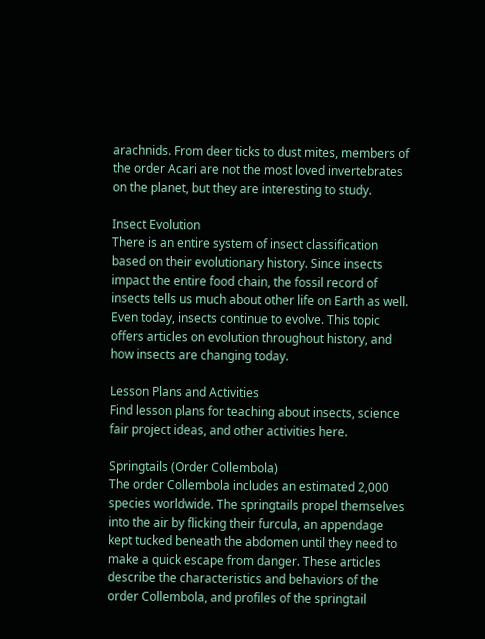arachnids. From deer ticks to dust mites, members of the order Acari are not the most loved invertebrates on the planet, but they are interesting to study.

Insect Evolution
There is an entire system of insect classification based on their evolutionary history. Since insects impact the entire food chain, the fossil record of insects tells us much about other life on Earth as well. Even today, insects continue to evolve. This topic offers articles on evolution throughout history, and how insects are changing today.

Lesson Plans and Activities
Find lesson plans for teaching about insects, science fair project ideas, and other activities here.

Springtails (Order Collembola)
The order Collembola includes an estimated 2,000 species worldwide. The springtails propel themselves into the air by flicking their furcula, an appendage kept tucked beneath the abdomen until they need to make a quick escape from danger. These articles describe the characteristics and behaviors of the order Collembola, and profiles of the springtail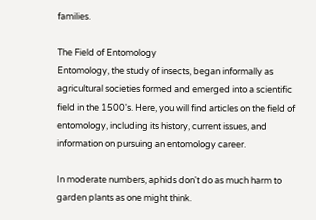families.

The Field of Entomology
Entomology, the study of insects, began informally as agricultural societies formed and emerged into a scientific field in the 1500's. Here, you will find articles on the field of entomology, including its history, current issues, and information on pursuing an entomology career.

In moderate numbers, aphids don't do as much harm to garden plants as one might think.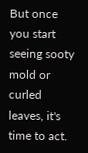But once you start seeing sooty mold or curled leaves, it's time to act.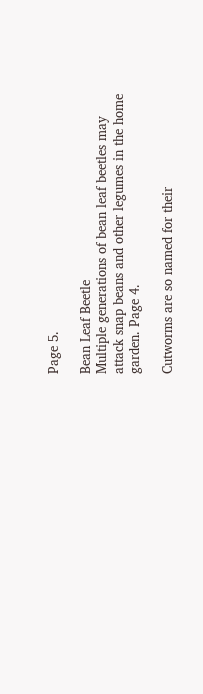Page 5.

Bean Leaf Beetle
Multiple generations of bean leaf beetles may attack snap beans and other legumes in the home garden. Page 4.

Cutworms are so named for their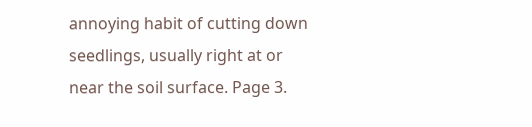annoying habit of cutting down seedlings, usually right at or near the soil surface. Page 3.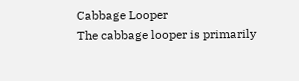Cabbage Looper
The cabbage looper is primarily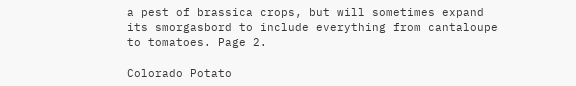a pest of brassica crops, but will sometimes expand its smorgasbord to include everything from cantaloupe to tomatoes. Page 2.

Colorado Potato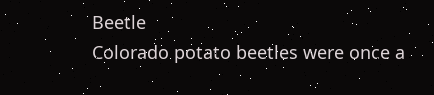Beetle
Colorado potato beetles were once a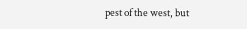pest of the west, but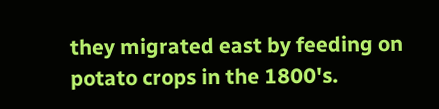they migrated east by feeding on potato crops in the 1800's.